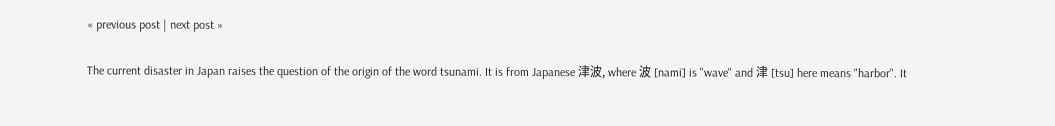« previous post | next post »

The current disaster in Japan raises the question of the origin of the word tsunami. It is from Japanese 津波, where 波 [nami] is "wave" and 津 [tsu] here means "harbor". It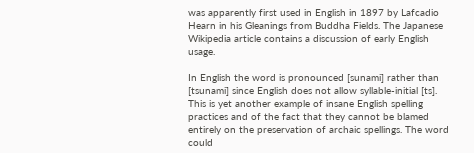was apparently first used in English in 1897 by Lafcadio Hearn in his Gleanings from Buddha Fields. The Japanese Wikipedia article contains a discussion of early English usage.

In English the word is pronounced [sunami] rather than [tsunami] since English does not allow syllable-initial [ts]. This is yet another example of insane English spelling practices and of the fact that they cannot be blamed entirely on the preservation of archaic spellings. The word could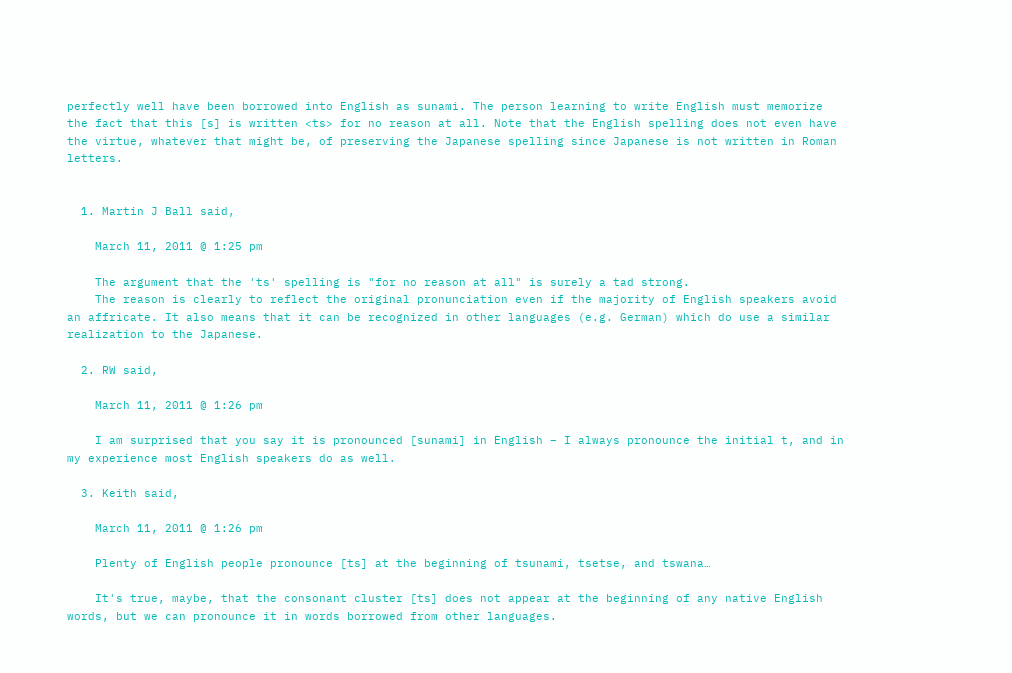perfectly well have been borrowed into English as sunami. The person learning to write English must memorize the fact that this [s] is written <ts> for no reason at all. Note that the English spelling does not even have the virtue, whatever that might be, of preserving the Japanese spelling since Japanese is not written in Roman letters.


  1. Martin J Ball said,

    March 11, 2011 @ 1:25 pm

    The argument that the 'ts' spelling is "for no reason at all" is surely a tad strong.
    The reason is clearly to reflect the original pronunciation even if the majority of English speakers avoid an affricate. It also means that it can be recognized in other languages (e.g. German) which do use a similar realization to the Japanese.

  2. RW said,

    March 11, 2011 @ 1:26 pm

    I am surprised that you say it is pronounced [sunami] in English – I always pronounce the initial t, and in my experience most English speakers do as well.

  3. Keith said,

    March 11, 2011 @ 1:26 pm

    Plenty of English people pronounce [ts] at the beginning of tsunami, tsetse, and tswana…

    It's true, maybe, that the consonant cluster [ts] does not appear at the beginning of any native English words, but we can pronounce it in words borrowed from other languages.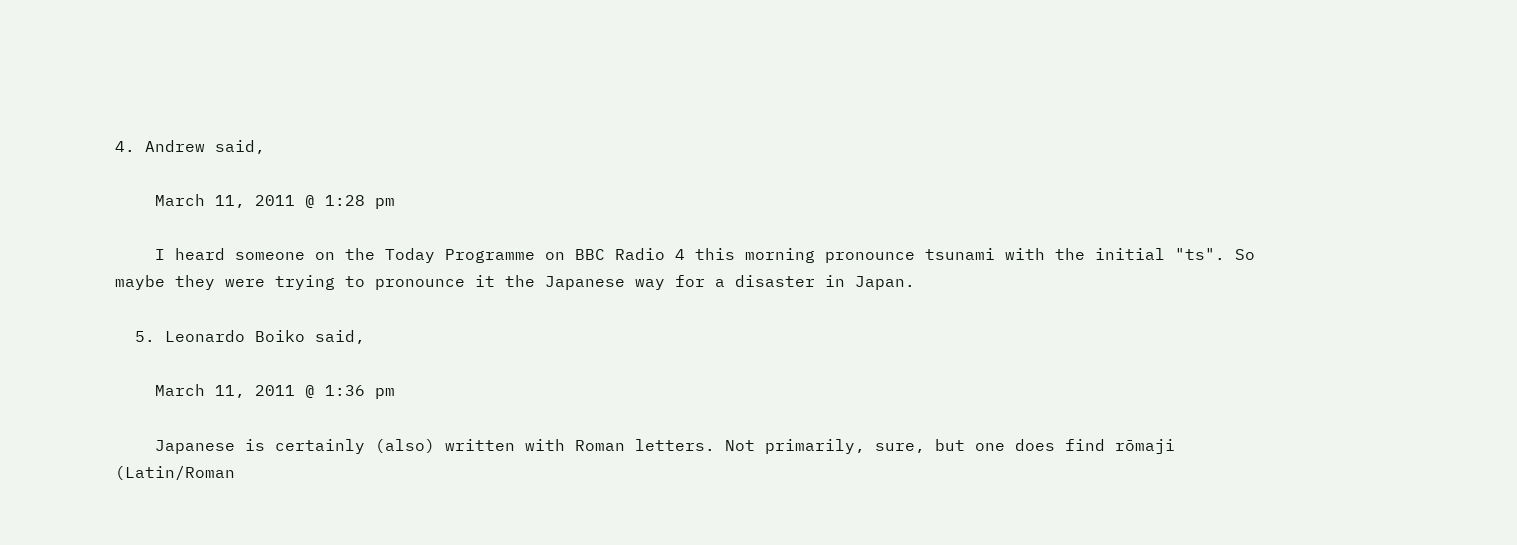4. Andrew said,

    March 11, 2011 @ 1:28 pm

    I heard someone on the Today Programme on BBC Radio 4 this morning pronounce tsunami with the initial "ts". So maybe they were trying to pronounce it the Japanese way for a disaster in Japan.

  5. Leonardo Boiko said,

    March 11, 2011 @ 1:36 pm

    Japanese is certainly (also) written with Roman letters. Not primarily, sure, but one does find rōmaji (Latin/Roman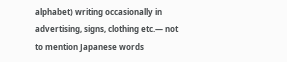alphabet) writing occasionally in advertising, signs, clothing etc.— not to mention Japanese words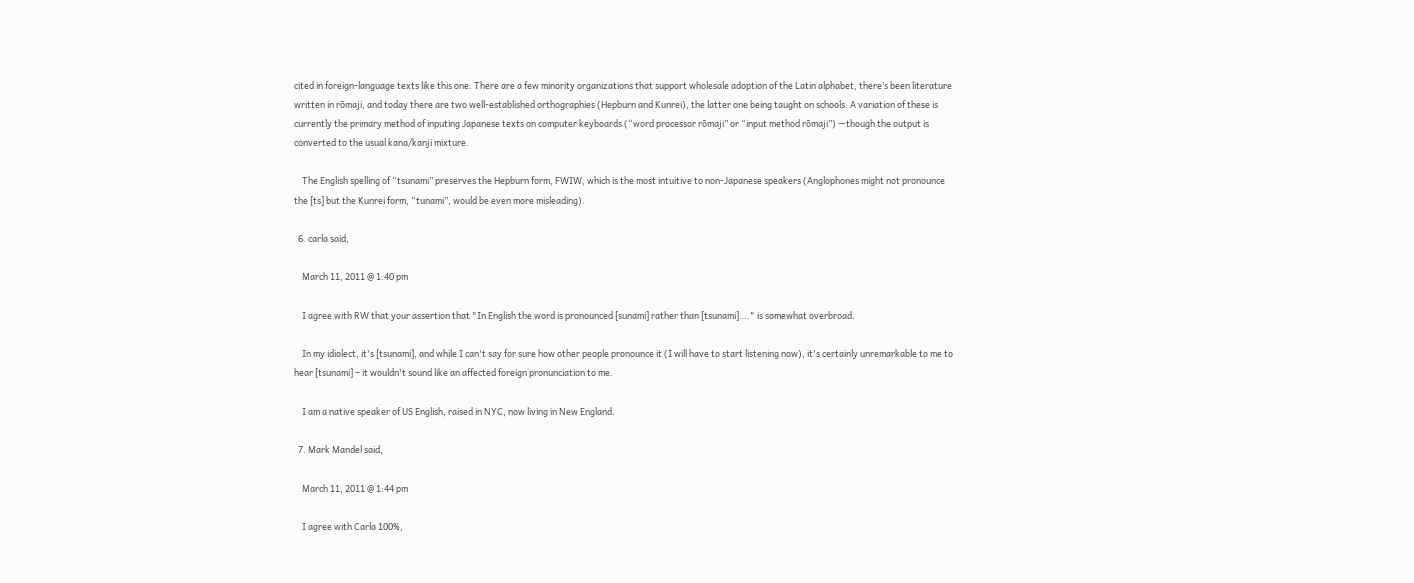cited in foreign-language texts like this one. There are a few minority organizations that support wholesale adoption of the Latin alphabet, there’s been literature written in rōmaji, and today there are two well-established orthographies (Hepburn and Kunrei), the latter one being taught on schools. A variation of these is currently the primary method of inputing Japanese texts on computer keyboards (“word processor rōmaji” or “input method rōmaji”) —though the output is converted to the usual kana/kanji mixture.

    The English spelling of “tsunami” preserves the Hepburn form, FWIW, which is the most intuitive to non-Japanese speakers (Anglophones might not pronounce the [ts] but the Kunrei form, “tunami”, would be even more misleading).

  6. carla said,

    March 11, 2011 @ 1:40 pm

    I agree with RW that your assertion that "In English the word is pronounced [sunami] rather than [tsunami]…." is somewhat overbroad.

    In my idiolect, it's [tsunami], and while I can't say for sure how other people pronounce it (I will have to start listening now), it's certainly unremarkable to me to hear [tsunami] – it wouldn't sound like an affected foreign pronunciation to me.

    I am a native speaker of US English, raised in NYC, now living in New England.

  7. Mark Mandel said,

    March 11, 2011 @ 1:44 pm

    I agree with Carla 100%,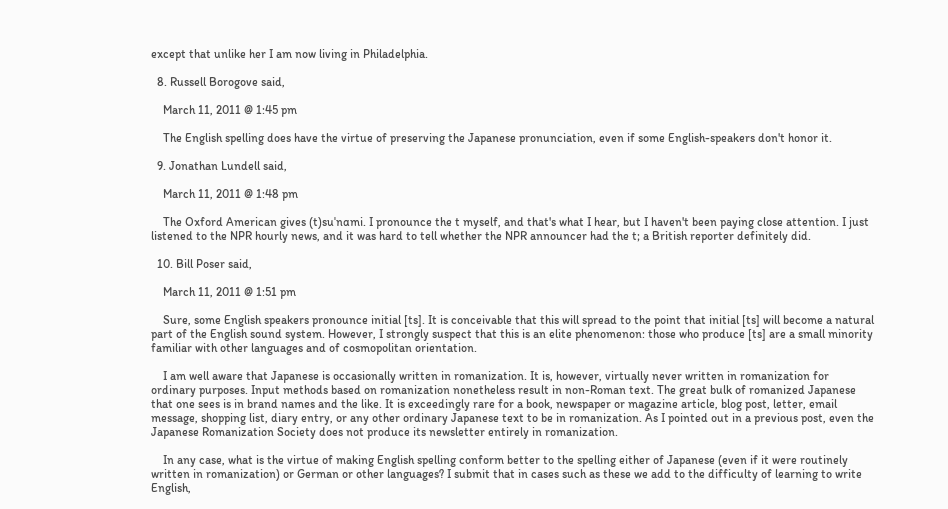except that unlike her I am now living in Philadelphia.

  8. Russell Borogove said,

    March 11, 2011 @ 1:45 pm

    The English spelling does have the virtue of preserving the Japanese pronunciation, even if some English-speakers don't honor it.

  9. Jonathan Lundell said,

    March 11, 2011 @ 1:48 pm

    The Oxford American gives (t)suˈnɑmi. I pronounce the t myself, and that's what I hear, but I haven't been paying close attention. I just listened to the NPR hourly news, and it was hard to tell whether the NPR announcer had the t; a British reporter definitely did.

  10. Bill Poser said,

    March 11, 2011 @ 1:51 pm

    Sure, some English speakers pronounce initial [ts]. It is conceivable that this will spread to the point that initial [ts] will become a natural part of the English sound system. However, I strongly suspect that this is an elite phenomenon: those who produce [ts] are a small minority familiar with other languages and of cosmopolitan orientation.

    I am well aware that Japanese is occasionally written in romanization. It is, however, virtually never written in romanization for ordinary purposes. Input methods based on romanization nonetheless result in non-Roman text. The great bulk of romanized Japanese that one sees is in brand names and the like. It is exceedingly rare for a book, newspaper or magazine article, blog post, letter, email message, shopping list, diary entry, or any other ordinary Japanese text to be in romanization. As I pointed out in a previous post, even the Japanese Romanization Society does not produce its newsletter entirely in romanization.

    In any case, what is the virtue of making English spelling conform better to the spelling either of Japanese (even if it were routinely written in romanization) or German or other languages? I submit that in cases such as these we add to the difficulty of learning to write English,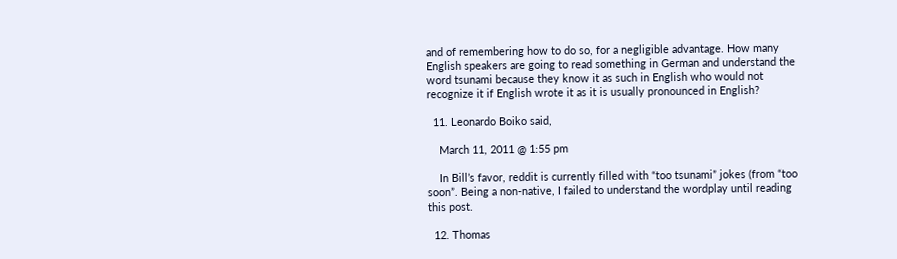and of remembering how to do so, for a negligible advantage. How many English speakers are going to read something in German and understand the word tsunami because they know it as such in English who would not recognize it if English wrote it as it is usually pronounced in English?

  11. Leonardo Boiko said,

    March 11, 2011 @ 1:55 pm

    In Bill’s favor, reddit is currently filled with “too tsunami” jokes (from “too soon”. Being a non-native, I failed to understand the wordplay until reading this post.

  12. Thomas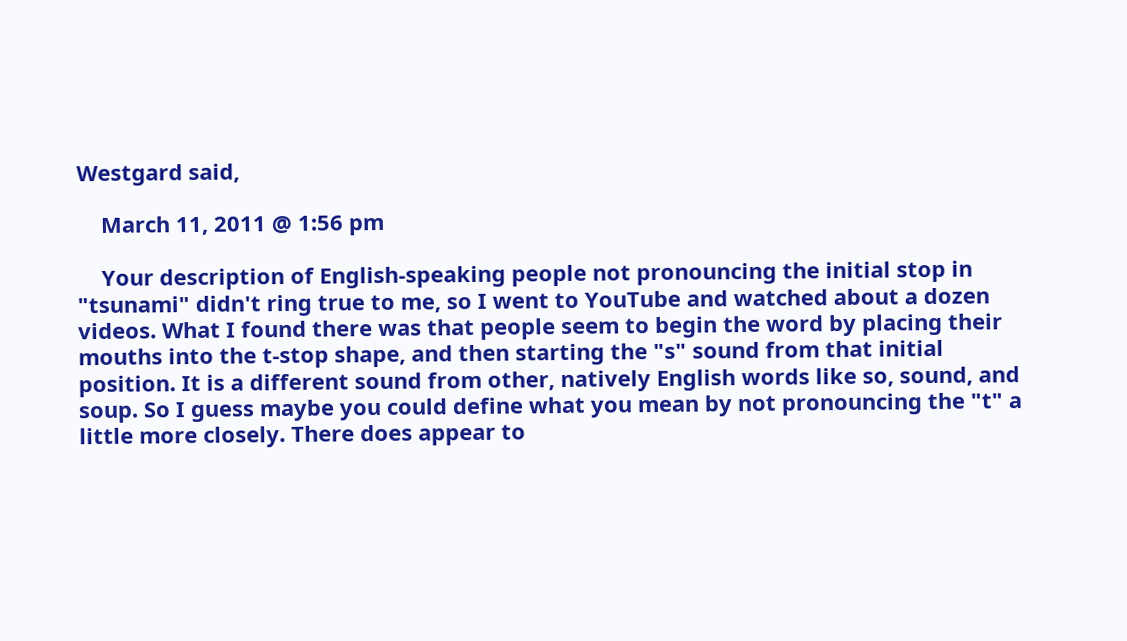Westgard said,

    March 11, 2011 @ 1:56 pm

    Your description of English-speaking people not pronouncing the initial stop in "tsunami" didn't ring true to me, so I went to YouTube and watched about a dozen videos. What I found there was that people seem to begin the word by placing their mouths into the t-stop shape, and then starting the "s" sound from that initial position. It is a different sound from other, natively English words like so, sound, and soup. So I guess maybe you could define what you mean by not pronouncing the "t" a little more closely. There does appear to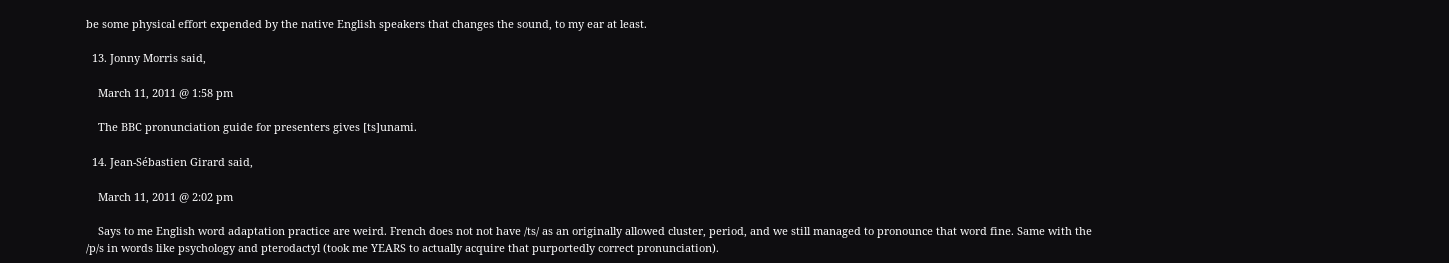be some physical effort expended by the native English speakers that changes the sound, to my ear at least.

  13. Jonny Morris said,

    March 11, 2011 @ 1:58 pm

    The BBC pronunciation guide for presenters gives [ts]unami.

  14. Jean-Sébastien Girard said,

    March 11, 2011 @ 2:02 pm

    Says to me English word adaptation practice are weird. French does not not have /ts/ as an originally allowed cluster, period, and we still managed to pronounce that word fine. Same with the /p/s in words like psychology and pterodactyl (took me YEARS to actually acquire that purportedly correct pronunciation).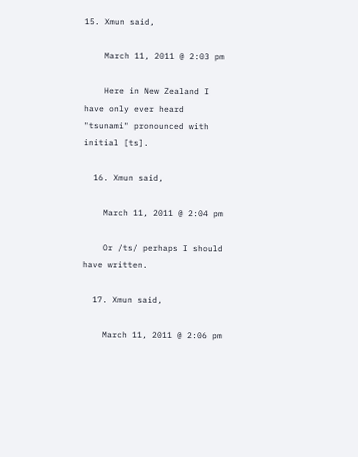15. Xmun said,

    March 11, 2011 @ 2:03 pm

    Here in New Zealand I have only ever heard "tsunami" pronounced with initial [ts].

  16. Xmun said,

    March 11, 2011 @ 2:04 pm

    Or /ts/ perhaps I should have written.

  17. Xmun said,

    March 11, 2011 @ 2:06 pm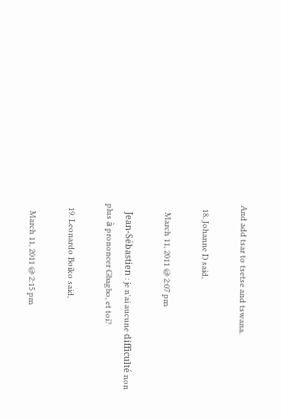And add tsar to tsetse and tswana.

  18. Johanne D said,

    March 11, 2011 @ 2:07 pm

    Jean-Sébastien : je n'ai aucune difficulté non plus à prononcer Gbagbo, et toi?

  19. Leonardo Boiko said,

    March 11, 2011 @ 2:15 pm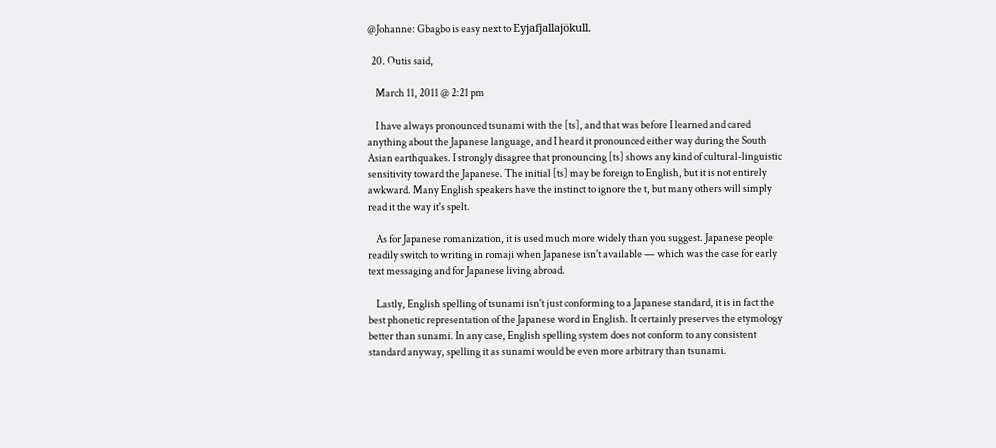@Johanne: Gbagbo is easy next to Eyjafjallajökull.

  20. Outis said,

    March 11, 2011 @ 2:21 pm

    I have always pronounced tsunami with the [ts], and that was before I learned and cared anything about the Japanese language, and I heard it pronounced either way during the South Asian earthquakes. I strongly disagree that pronouncing [ts] shows any kind of cultural-linguistic sensitivity toward the Japanese. The initial [ts] may be foreign to English, but it is not entirely awkward. Many English speakers have the instinct to ignore the t, but many others will simply read it the way it's spelt.

    As for Japanese romanization, it is used much more widely than you suggest. Japanese people readily switch to writing in romaji when Japanese isn't available — which was the case for early text messaging and for Japanese living abroad.

    Lastly, English spelling of tsunami isn't just conforming to a Japanese standard, it is in fact the best phonetic representation of the Japanese word in English. It certainly preserves the etymology better than sunami. In any case, English spelling system does not conform to any consistent standard anyway, spelling it as sunami would be even more arbitrary than tsunami.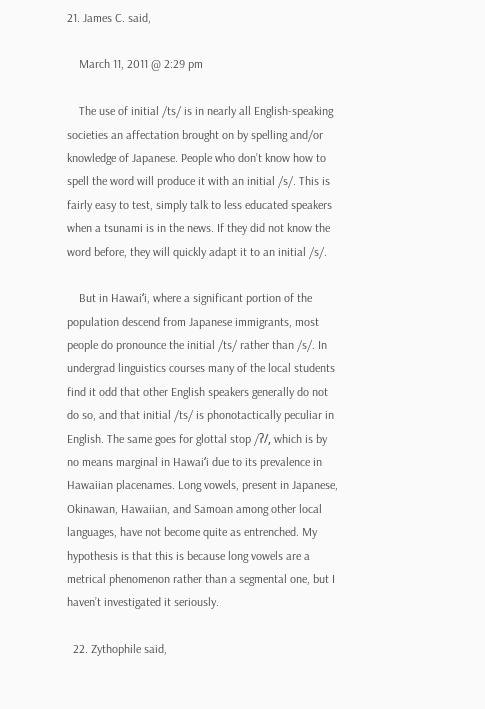21. James C. said,

    March 11, 2011 @ 2:29 pm

    The use of initial /ts/ is in nearly all English-speaking societies an affectation brought on by spelling and/or knowledge of Japanese. People who don’t know how to spell the word will produce it with an initial /s/. This is fairly easy to test, simply talk to less educated speakers when a tsunami is in the news. If they did not know the word before, they will quickly adapt it to an initial /s/.

    But in Hawaiʻi, where a significant portion of the population descend from Japanese immigrants, most people do pronounce the initial /ts/ rather than /s/. In undergrad linguistics courses many of the local students find it odd that other English speakers generally do not do so, and that initial /ts/ is phonotactically peculiar in English. The same goes for glottal stop /ʔ/, which is by no means marginal in Hawaiʻi due to its prevalence in Hawaiian placenames. Long vowels, present in Japanese, Okinawan, Hawaiian, and Samoan among other local languages, have not become quite as entrenched. My hypothesis is that this is because long vowels are a metrical phenomenon rather than a segmental one, but I haven’t investigated it seriously.

  22. Zythophile said,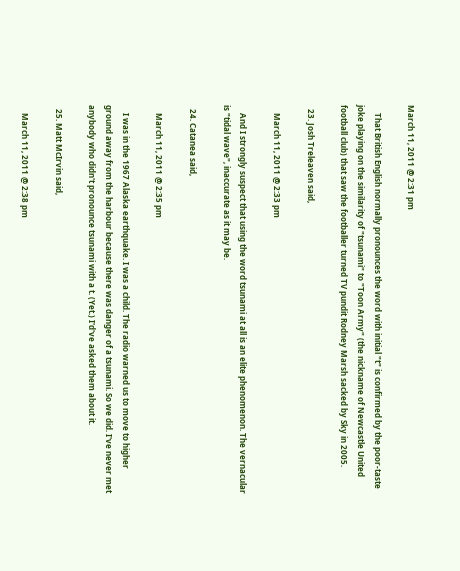March 11, 2011 @ 2:31 pm

    That British English normally pronounces the word with initial "t" is confirmed by the poor-taste joke playing on the similarity of "tsunami" to "Toon Army" (the nickname of Newcastle United football club) that saw the footballer turned TV pundit Rodney Marsh sacked by Sky in 2005.

  23. Josh Treleaven said,

    March 11, 2011 @ 2:33 pm

    And I strongly suspect that using the word tsunami at all is an elite phenomenon. The vernacular is "tidal wave", inaccurate as it may be.

  24. Catanea said,

    March 11, 2011 @ 2:35 pm

    I was in the 1967 Alaska earthquake. I was a child. The radio warned us to move to higher ground away from the harbour because there was danger of a tsunami. So we did. I've never met anybody who didn't pronounce tsunami with a t. (Yet.) I'd've asked them about it.

  25. Matt McIrvin said,

    March 11, 2011 @ 2:38 pm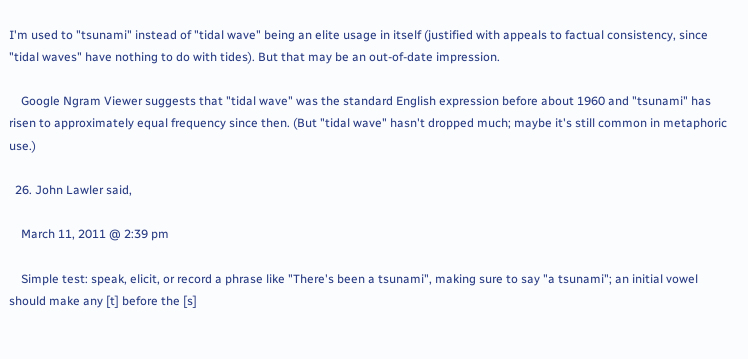I'm used to "tsunami" instead of "tidal wave" being an elite usage in itself (justified with appeals to factual consistency, since "tidal waves" have nothing to do with tides). But that may be an out-of-date impression.

    Google Ngram Viewer suggests that "tidal wave" was the standard English expression before about 1960 and "tsunami" has risen to approximately equal frequency since then. (But "tidal wave" hasn't dropped much; maybe it's still common in metaphoric use.)

  26. John Lawler said,

    March 11, 2011 @ 2:39 pm

    Simple test: speak, elicit, or record a phrase like "There's been a tsunami", making sure to say "a tsunami"; an initial vowel should make any [t] before the [s]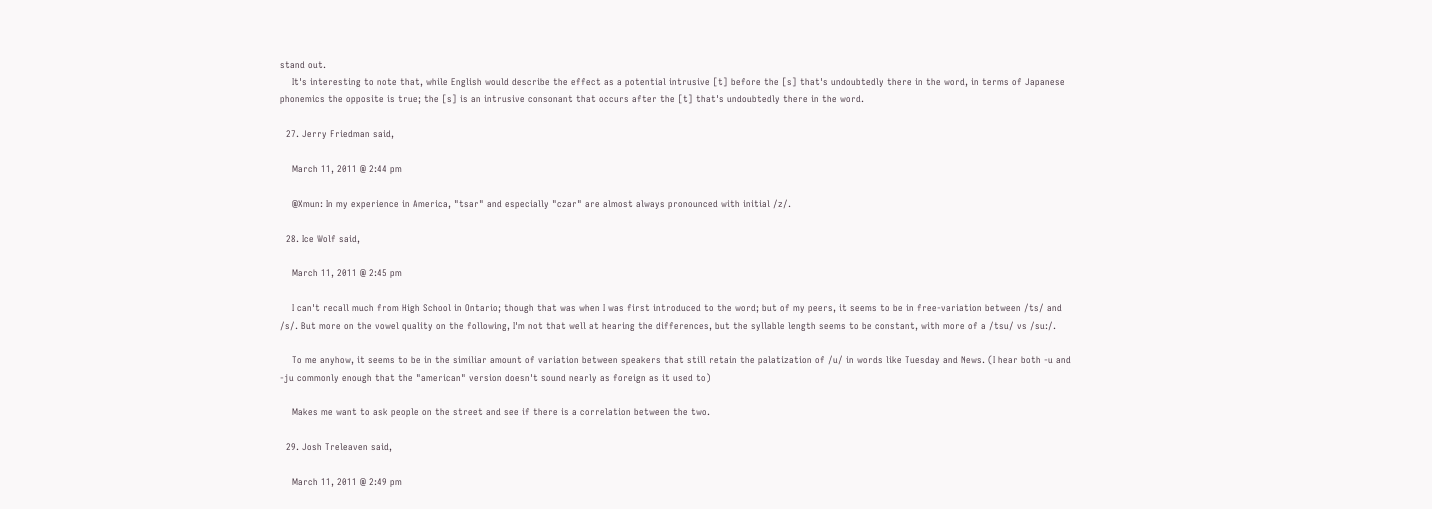stand out.
    It's interesting to note that, while English would describe the effect as a potential intrusive [t] before the [s] that's undoubtedly there in the word, in terms of Japanese phonemics the opposite is true; the [s] is an intrusive consonant that occurs after the [t] that's undoubtedly there in the word.

  27. Jerry Friedman said,

    March 11, 2011 @ 2:44 pm

    @Xmun: In my experience in America, "tsar" and especially "czar" are almost always pronounced with initial /z/.

  28. Ice Wolf said,

    March 11, 2011 @ 2:45 pm

    I can't recall much from High School in Ontario; though that was when I was first introduced to the word; but of my peers, it seems to be in free-variation between /ts/ and /s/. But more on the vowel quality on the following, I'm not that well at hearing the differences, but the syllable length seems to be constant, with more of a /tsu/ vs /su:/.

    To me anyhow, it seems to be in the similiar amount of variation between speakers that still retain the palatization of /u/ in words like Tuesday and News. (I hear both -u and -ju commonly enough that the "american" version doesn't sound nearly as foreign as it used to)

    Makes me want to ask people on the street and see if there is a correlation between the two.

  29. Josh Treleaven said,

    March 11, 2011 @ 2:49 pm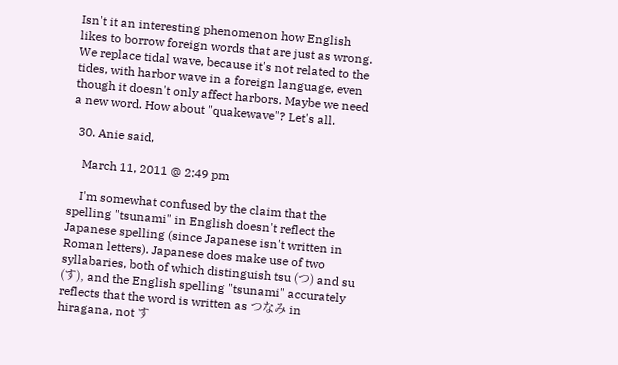Isn't it an interesting phenomenon how English likes to borrow foreign words that are just as wrong. We replace tidal wave, because it's not related to the tides, with harbor wave in a foreign language, even though it doesn't only affect harbors. Maybe we need a new word. How about "quakewave"? Let's all.

  30. Anie said,

    March 11, 2011 @ 2:49 pm

    I'm somewhat confused by the claim that the spelling "tsunami" in English doesn't reflect the Japanese spelling (since Japanese isn't written in Roman letters). Japanese does make use of two syllabaries, both of which distinguish tsu (つ) and su (す), and the English spelling "tsunami" accurately reflects that the word is written as つなみ in hiragana, not す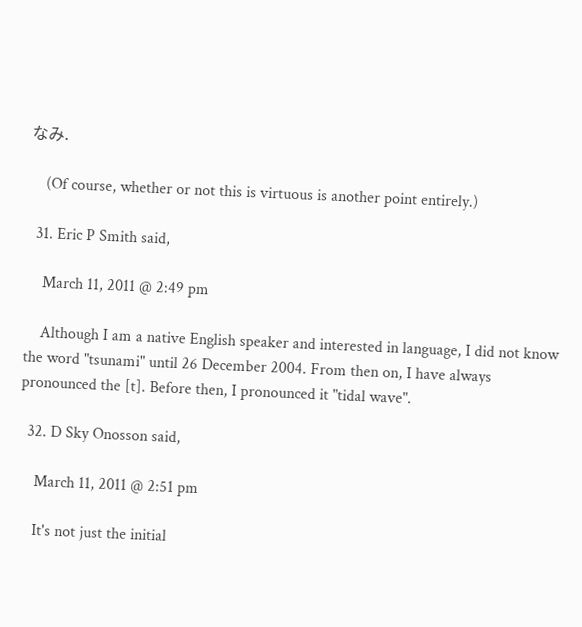なみ.

    (Of course, whether or not this is virtuous is another point entirely.)

  31. Eric P Smith said,

    March 11, 2011 @ 2:49 pm

    Although I am a native English speaker and interested in language, I did not know the word "tsunami" until 26 December 2004. From then on, I have always pronounced the [t]. Before then, I pronounced it "tidal wave".

  32. D Sky Onosson said,

    March 11, 2011 @ 2:51 pm

    It's not just the initial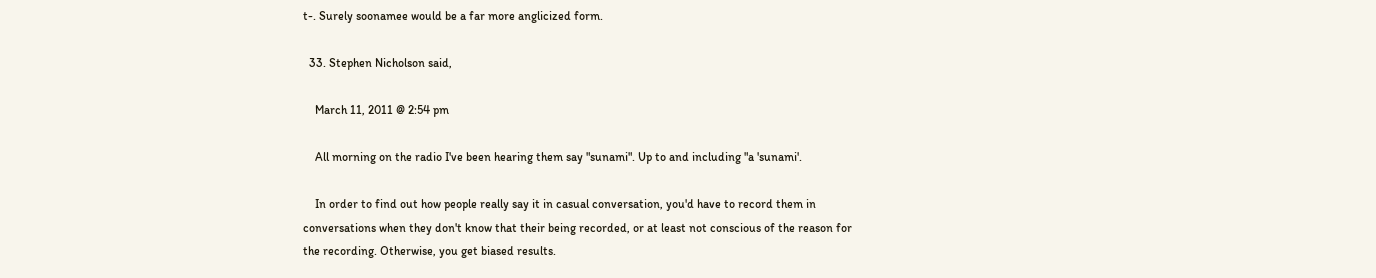t-. Surely soonamee would be a far more anglicized form.

  33. Stephen Nicholson said,

    March 11, 2011 @ 2:54 pm

    All morning on the radio I've been hearing them say "sunami". Up to and including "a 'sunami'.

    In order to find out how people really say it in casual conversation, you'd have to record them in conversations when they don't know that their being recorded, or at least not conscious of the reason for the recording. Otherwise, you get biased results.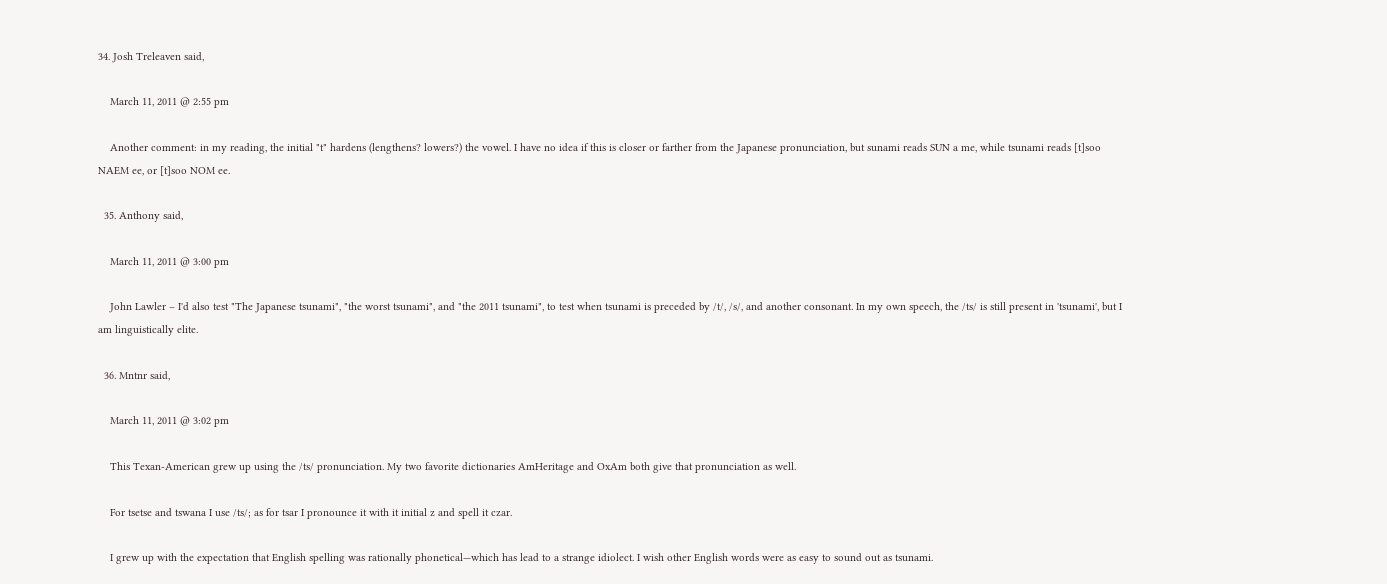34. Josh Treleaven said,

    March 11, 2011 @ 2:55 pm

    Another comment: in my reading, the initial "t" hardens (lengthens? lowers?) the vowel. I have no idea if this is closer or farther from the Japanese pronunciation, but sunami reads SUN a me, while tsunami reads [t]soo NAEM ee, or [t]soo NOM ee.

  35. Anthony said,

    March 11, 2011 @ 3:00 pm

    John Lawler – I'd also test "The Japanese tsunami", "the worst tsunami", and "the 2011 tsunami", to test when tsunami is preceded by /t/, /s/, and another consonant. In my own speech, the /ts/ is still present in 'tsunami', but I am linguistically elite.

  36. Mntnr said,

    March 11, 2011 @ 3:02 pm

    This Texan-American grew up using the /ts/ pronunciation. My two favorite dictionaries AmHeritage and OxAm both give that pronunciation as well.

    For tsetse and tswana I use /ts/; as for tsar I pronounce it with it initial z and spell it czar.

    I grew up with the expectation that English spelling was rationally phonetical—which has lead to a strange idiolect. I wish other English words were as easy to sound out as tsunami.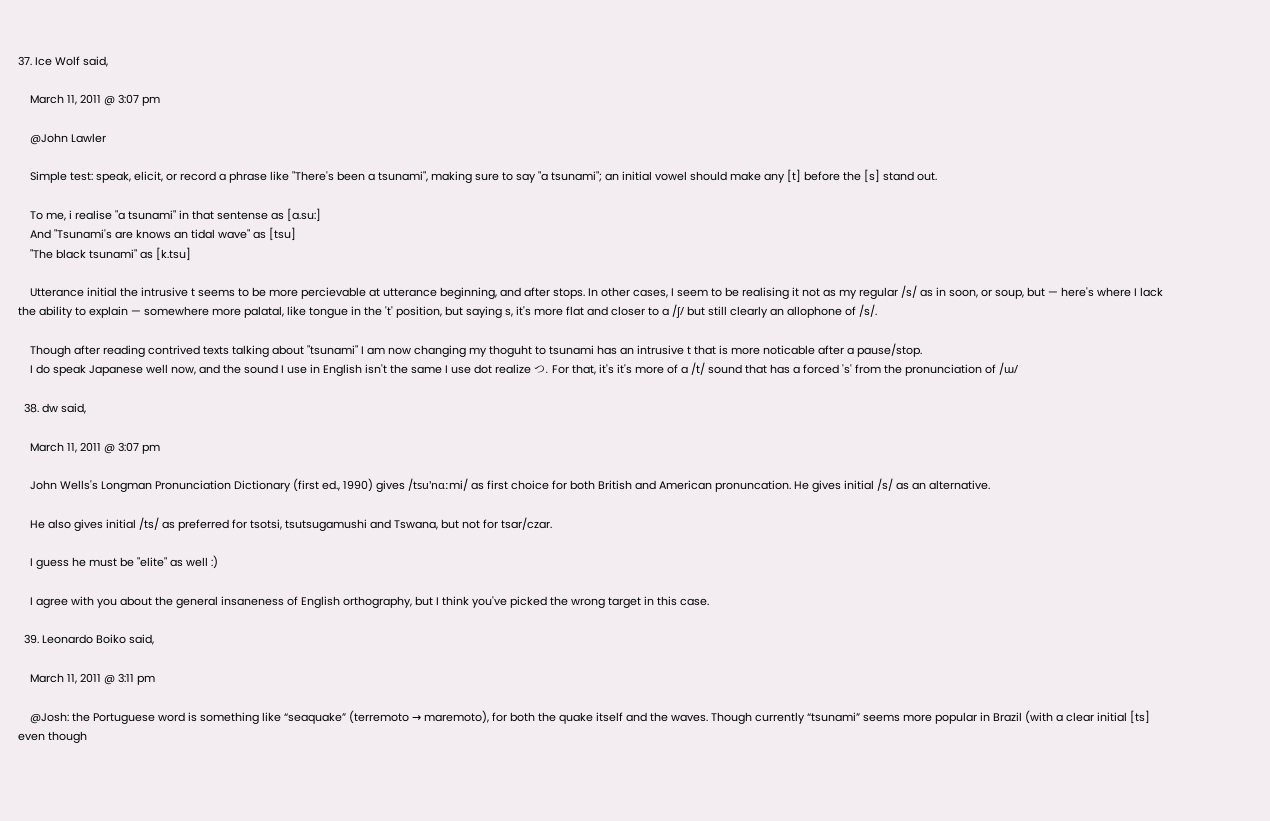37. Ice Wolf said,

    March 11, 2011 @ 3:07 pm

    @John Lawler

    Simple test: speak, elicit, or record a phrase like "There's been a tsunami", making sure to say "a tsunami"; an initial vowel should make any [t] before the [s] stand out.

    To me, i realise "a tsunami" in that sentense as [a.su:]
    And "Tsunami's are knows an tidal wave" as [tsu]
    "The black tsunami" as [k.tsu]

    Utterance initial the intrusive t seems to be more percievable at utterance beginning, and after stops. In other cases, I seem to be realising it not as my regular /s/ as in soon, or soup, but — here's where I lack the ability to explain — somewhere more palatal, like tongue in the 't' position, but saying s, it's more flat and closer to a /ʃ/ but still clearly an allophone of /s/.

    Though after reading contrived texts talking about "tsunami" I am now changing my thoguht to tsunami has an intrusive t that is more noticable after a pause/stop.
    I do speak Japanese well now, and the sound I use in English isn't the same I use dot realize つ. For that, it's it's more of a /t/ sound that has a forced 's' from the pronunciation of /ɯ/

  38. dw said,

    March 11, 2011 @ 3:07 pm

    John Wells's Longman Pronunciation Dictionary (first ed., 1990) gives /tsu'nɑːmi/ as first choice for both British and American pronuncation. He gives initial /s/ as an alternative.

    He also gives initial /ts/ as preferred for tsotsi, tsutsugamushi and Tswana, but not for tsar/czar.

    I guess he must be "elite" as well :)

    I agree with you about the general insaneness of English orthography, but I think you've picked the wrong target in this case.

  39. Leonardo Boiko said,

    March 11, 2011 @ 3:11 pm

    @Josh: the Portuguese word is something like “seaquake” (terremoto → maremoto), for both the quake itself and the waves. Though currently “tsunami” seems more popular in Brazil (with a clear initial [ts] even though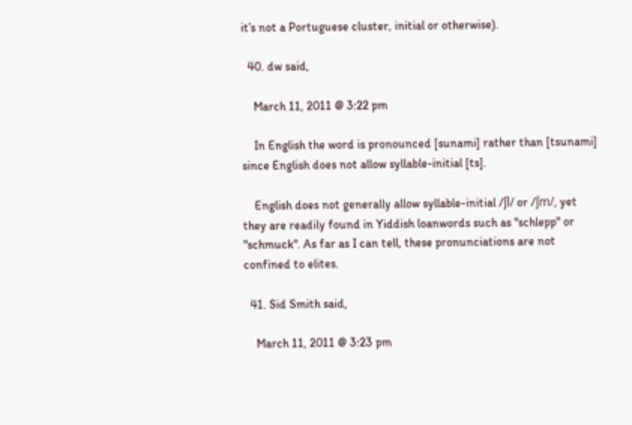it’s not a Portuguese cluster, initial or otherwise).

  40. dw said,

    March 11, 2011 @ 3:22 pm

    In English the word is pronounced [sunami] rather than [tsunami] since English does not allow syllable-initial [ts].

    English does not generally allow syllable-initial /ʃl/ or /ʃm/, yet they are readily found in Yiddish loanwords such as "schlepp" or "schmuck". As far as I can tell, these pronunciations are not confined to elites.

  41. Sid Smith said,

    March 11, 2011 @ 3:23 pm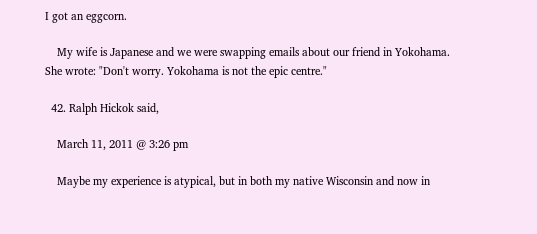I got an eggcorn.

    My wife is Japanese and we were swapping emails about our friend in Yokohama. She wrote: "Don't worry. Yokohama is not the epic centre."

  42. Ralph Hickok said,

    March 11, 2011 @ 3:26 pm

    Maybe my experience is atypical, but in both my native Wisconsin and now in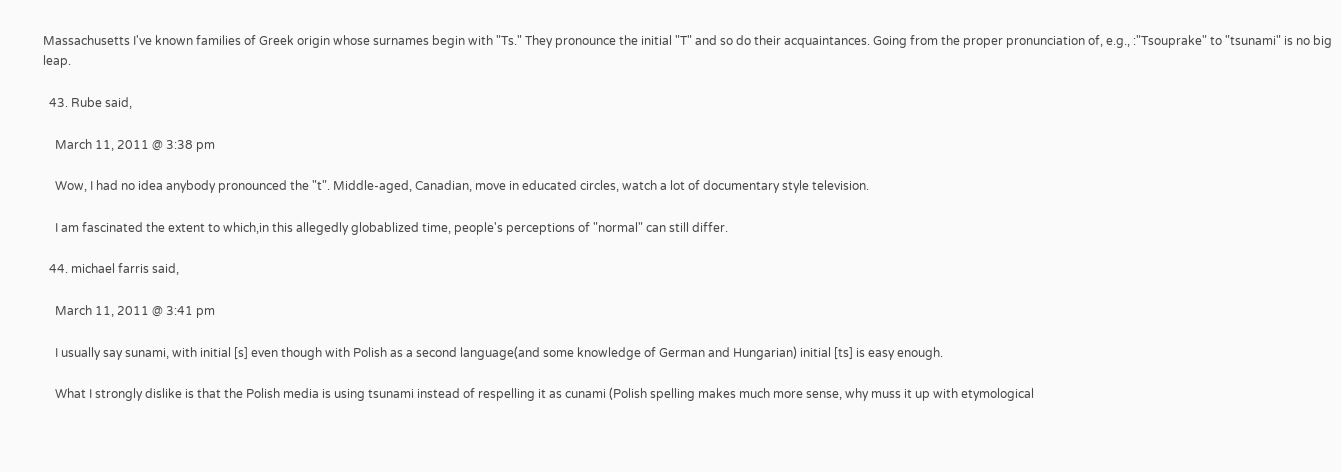Massachusetts I've known families of Greek origin whose surnames begin with "Ts." They pronounce the initial "T" and so do their acquaintances. Going from the proper pronunciation of, e.g., :"Tsouprake" to "tsunami" is no big leap.

  43. Rube said,

    March 11, 2011 @ 3:38 pm

    Wow, I had no idea anybody pronounced the "t". Middle-aged, Canadian, move in educated circles, watch a lot of documentary style television.

    I am fascinated the extent to which,in this allegedly globablized time, people's perceptions of "normal" can still differ.

  44. michael farris said,

    March 11, 2011 @ 3:41 pm

    I usually say sunami, with initial [s] even though with Polish as a second language(and some knowledge of German and Hungarian) initial [ts] is easy enough.

    What I strongly dislike is that the Polish media is using tsunami instead of respelling it as cunami (Polish spelling makes much more sense, why muss it up with etymological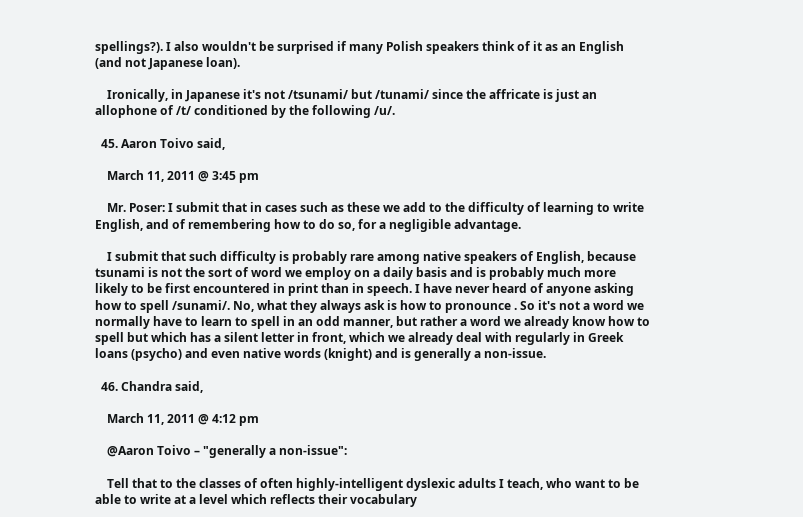spellings?). I also wouldn't be surprised if many Polish speakers think of it as an English (and not Japanese loan).

    Ironically, in Japanese it's not /tsunami/ but /tunami/ since the affricate is just an allophone of /t/ conditioned by the following /u/.

  45. Aaron Toivo said,

    March 11, 2011 @ 3:45 pm

    Mr. Poser: I submit that in cases such as these we add to the difficulty of learning to write English, and of remembering how to do so, for a negligible advantage.

    I submit that such difficulty is probably rare among native speakers of English, because tsunami is not the sort of word we employ on a daily basis and is probably much more likely to be first encountered in print than in speech. I have never heard of anyone asking how to spell /sunami/. No, what they always ask is how to pronounce . So it's not a word we normally have to learn to spell in an odd manner, but rather a word we already know how to spell but which has a silent letter in front, which we already deal with regularly in Greek loans (psycho) and even native words (knight) and is generally a non-issue.

  46. Chandra said,

    March 11, 2011 @ 4:12 pm

    @Aaron Toivo – "generally a non-issue":

    Tell that to the classes of often highly-intelligent dyslexic adults I teach, who want to be able to write at a level which reflects their vocabulary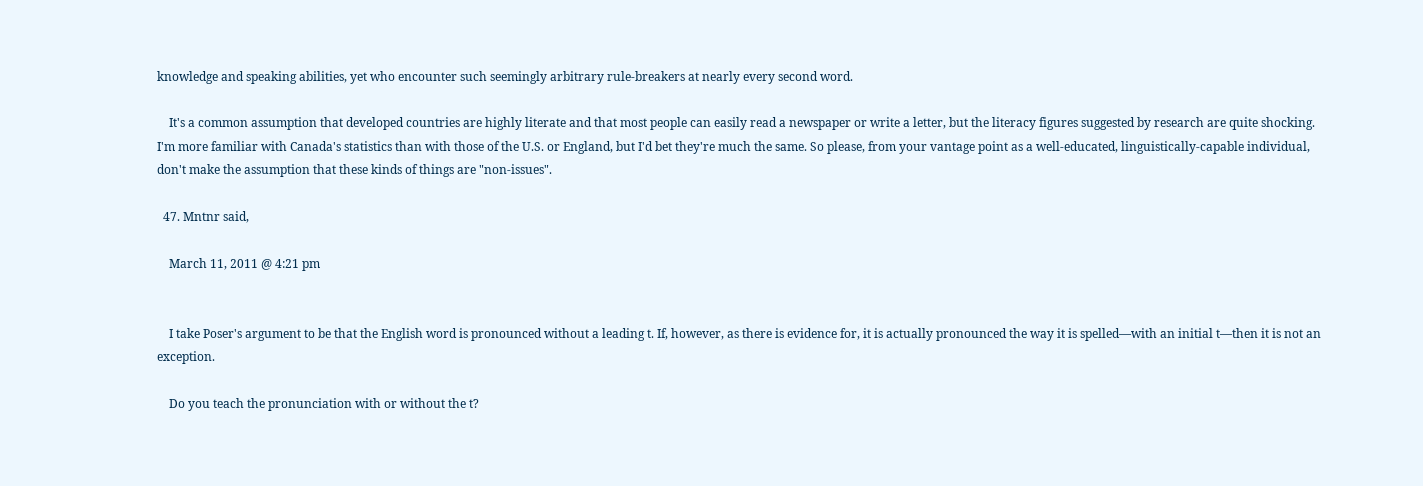knowledge and speaking abilities, yet who encounter such seemingly arbitrary rule-breakers at nearly every second word.

    It's a common assumption that developed countries are highly literate and that most people can easily read a newspaper or write a letter, but the literacy figures suggested by research are quite shocking. I'm more familiar with Canada's statistics than with those of the U.S. or England, but I'd bet they're much the same. So please, from your vantage point as a well-educated, linguistically-capable individual, don't make the assumption that these kinds of things are "non-issues".

  47. Mntnr said,

    March 11, 2011 @ 4:21 pm


    I take Poser's argument to be that the English word is pronounced without a leading t. If, however, as there is evidence for, it is actually pronounced the way it is spelled—with an initial t—then it is not an exception.

    Do you teach the pronunciation with or without the t?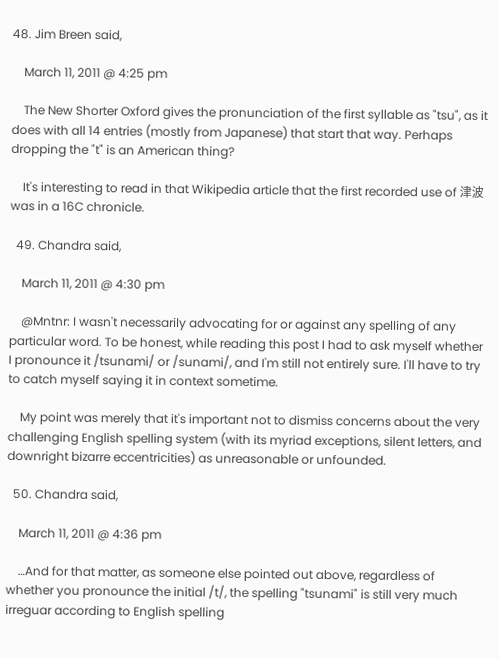48. Jim Breen said,

    March 11, 2011 @ 4:25 pm

    The New Shorter Oxford gives the pronunciation of the first syllable as "tsu", as it does with all 14 entries (mostly from Japanese) that start that way. Perhaps dropping the "t" is an American thing?

    It's interesting to read in that Wikipedia article that the first recorded use of 津波 was in a 16C chronicle.

  49. Chandra said,

    March 11, 2011 @ 4:30 pm

    @Mntnr: I wasn't necessarily advocating for or against any spelling of any particular word. To be honest, while reading this post I had to ask myself whether I pronounce it /tsunami/ or /sunami/, and I'm still not entirely sure. I'll have to try to catch myself saying it in context sometime.

    My point was merely that it's important not to dismiss concerns about the very challenging English spelling system (with its myriad exceptions, silent letters, and downright bizarre eccentricities) as unreasonable or unfounded.

  50. Chandra said,

    March 11, 2011 @ 4:36 pm

    …And for that matter, as someone else pointed out above, regardless of whether you pronounce the initial /t/, the spelling "tsunami" is still very much irreguar according to English spelling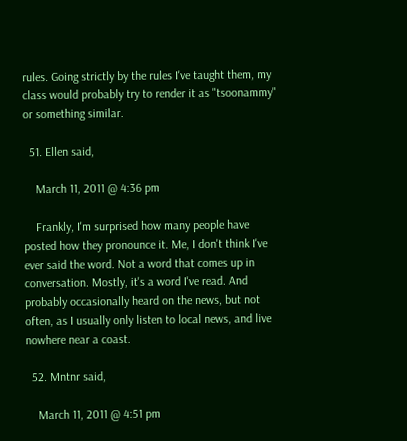rules. Going strictly by the rules I've taught them, my class would probably try to render it as "tsoonammy" or something similar.

  51. Ellen said,

    March 11, 2011 @ 4:36 pm

    Frankly, I'm surprised how many people have posted how they pronounce it. Me, I don't think I've ever said the word. Not a word that comes up in conversation. Mostly, it's a word I've read. And probably occasionally heard on the news, but not often, as I usually only listen to local news, and live nowhere near a coast.

  52. Mntnr said,

    March 11, 2011 @ 4:51 pm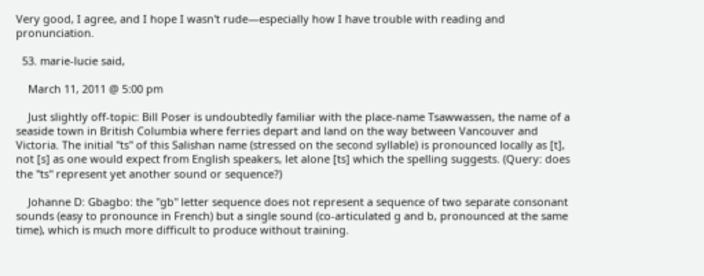Very good, I agree, and I hope I wasn't rude—especially how I have trouble with reading and pronunciation.

  53. marie-lucie said,

    March 11, 2011 @ 5:00 pm

    Just slightly off-topic: Bill Poser is undoubtedly familiar with the place-name Tsawwassen, the name of a seaside town in British Columbia where ferries depart and land on the way between Vancouver and Victoria. The initial "ts" of this Salishan name (stressed on the second syllable) is pronounced locally as [t], not [s] as one would expect from English speakers, let alone [ts] which the spelling suggests. (Query: does the "ts" represent yet another sound or sequence?)

    Johanne D: Gbagbo: the "gb" letter sequence does not represent a sequence of two separate consonant sounds (easy to pronounce in French) but a single sound (co-articulated g and b, pronounced at the same time), which is much more difficult to produce without training.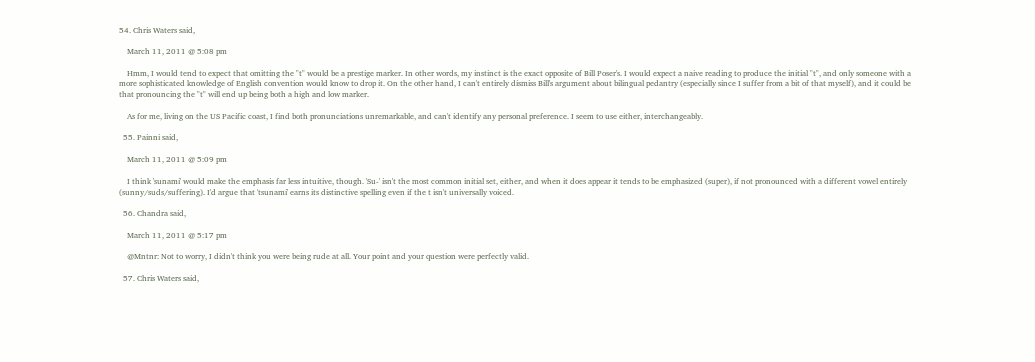54. Chris Waters said,

    March 11, 2011 @ 5:08 pm

    Hmm, I would tend to expect that omitting the "t" would be a prestige marker. In other words, my instinct is the exact opposite of Bill Poser's. I would expect a naive reading to produce the initial "t", and only someone with a more sophisticated knowledge of English convention would know to drop it. On the other hand, I can't entirely dismiss Bill's argument about bilingual pedantry (especially since I suffer from a bit of that myself), and it could be that pronouncing the "t" will end up being both a high and low marker.

    As for me, living on the US Pacific coast, I find both pronunciations unremarkable, and can't identify any personal preference. I seem to use either, interchangeably.

  55. Painni said,

    March 11, 2011 @ 5:09 pm

    I think 'sunami' would make the emphasis far less intuitive, though. 'Su-' isn't the most common initial set, either, and when it does appear it tends to be emphasized (super), if not pronounced with a different vowel entirely (sunny/suds/suffering). I'd argue that 'tsunami' earns its distinctive spelling even if the t isn't universally voiced.

  56. Chandra said,

    March 11, 2011 @ 5:17 pm

    @Mntnr: Not to worry, I didn't think you were being rude at all. Your point and your question were perfectly valid.

  57. Chris Waters said,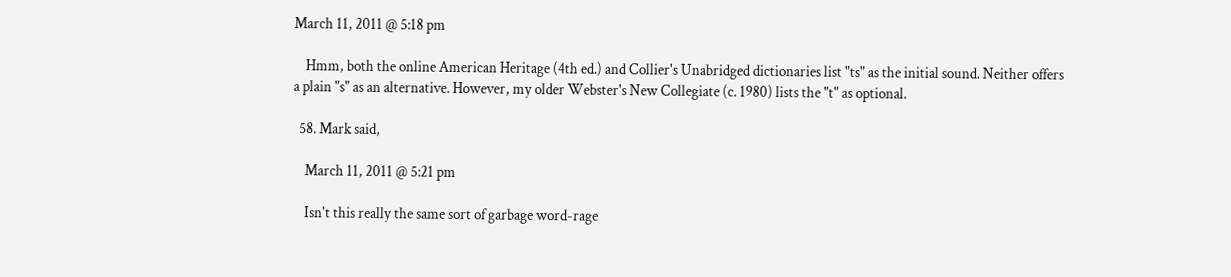March 11, 2011 @ 5:18 pm

    Hmm, both the online American Heritage (4th ed.) and Collier's Unabridged dictionaries list "ts" as the initial sound. Neither offers a plain "s" as an alternative. However, my older Webster's New Collegiate (c. 1980) lists the "t" as optional.

  58. Mark said,

    March 11, 2011 @ 5:21 pm

    Isn't this really the same sort of garbage word-rage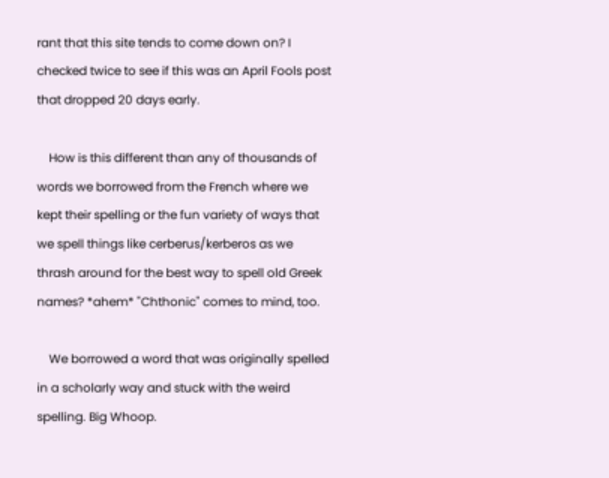rant that this site tends to come down on? I checked twice to see if this was an April Fools post that dropped 20 days early.

    How is this different than any of thousands of words we borrowed from the French where we kept their spelling or the fun variety of ways that we spell things like cerberus/kerberos as we thrash around for the best way to spell old Greek names? *ahem* "Chthonic" comes to mind, too.

    We borrowed a word that was originally spelled in a scholarly way and stuck with the weird spelling. Big Whoop.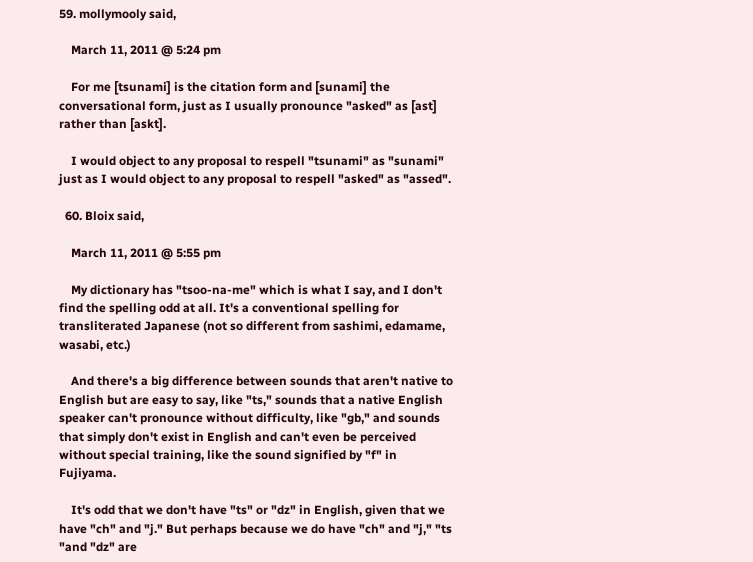59. mollymooly said,

    March 11, 2011 @ 5:24 pm

    For me [tsunami] is the citation form and [sunami] the conversational form, just as I usually pronounce "asked" as [ast] rather than [askt].

    I would object to any proposal to respell "tsunami" as "sunami" just as I would object to any proposal to respell "asked" as "assed".

  60. Bloix said,

    March 11, 2011 @ 5:55 pm

    My dictionary has "tsoo-na-me" which is what I say, and I don't find the spelling odd at all. It's a conventional spelling for transliterated Japanese (not so different from sashimi, edamame, wasabi, etc.)

    And there's a big difference between sounds that aren't native to English but are easy to say, like "ts," sounds that a native English speaker can't pronounce without difficulty, like "gb," and sounds that simply don't exist in English and can't even be perceived without special training, like the sound signified by "f" in Fujiyama.

    It's odd that we don't have "ts" or "dz" in English, given that we have "ch" and "j." But perhaps because we do have "ch" and "j," "ts "and "dz" are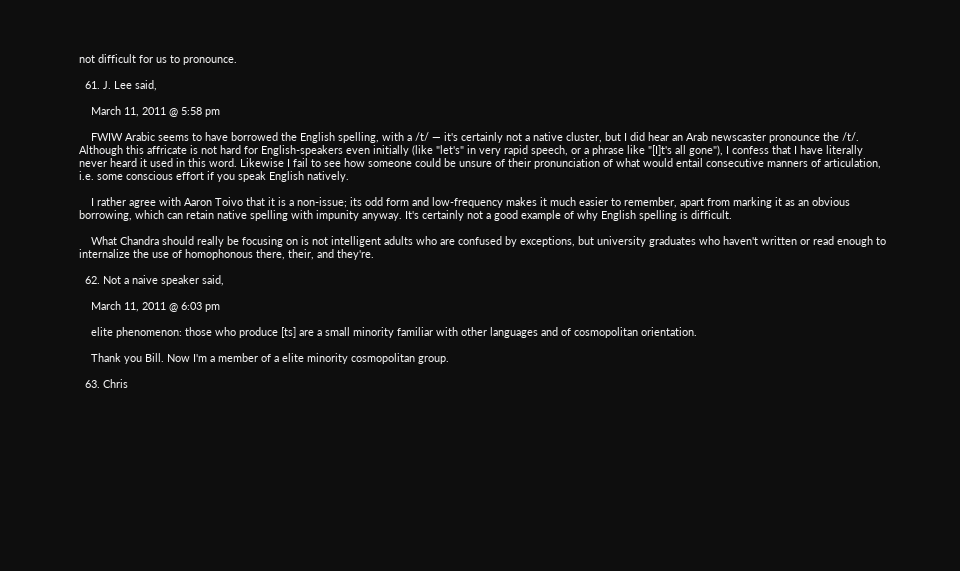not difficult for us to pronounce.

  61. J. Lee said,

    March 11, 2011 @ 5:58 pm

    FWIW Arabic seems to have borrowed the English spelling, with a /t/ — it's certainly not a native cluster, but I did hear an Arab newscaster pronounce the /t/. Although this affricate is not hard for English-speakers even initially (like "let's" in very rapid speech, or a phrase like "[I]t's all gone"), I confess that I have literally never heard it used in this word. Likewise I fail to see how someone could be unsure of their pronunciation of what would entail consecutive manners of articulation, i.e. some conscious effort if you speak English natively.

    I rather agree with Aaron Toivo that it is a non-issue; its odd form and low-frequency makes it much easier to remember, apart from marking it as an obvious borrowing, which can retain native spelling with impunity anyway. It's certainly not a good example of why English spelling is difficult.

    What Chandra should really be focusing on is not intelligent adults who are confused by exceptions, but university graduates who haven't written or read enough to internalize the use of homophonous there, their, and they're.

  62. Not a naive speaker said,

    March 11, 2011 @ 6:03 pm

    elite phenomenon: those who produce [ts] are a small minority familiar with other languages and of cosmopolitan orientation.

    Thank you Bill. Now I'm a member of a elite minority cosmopolitan group.

  63. Chris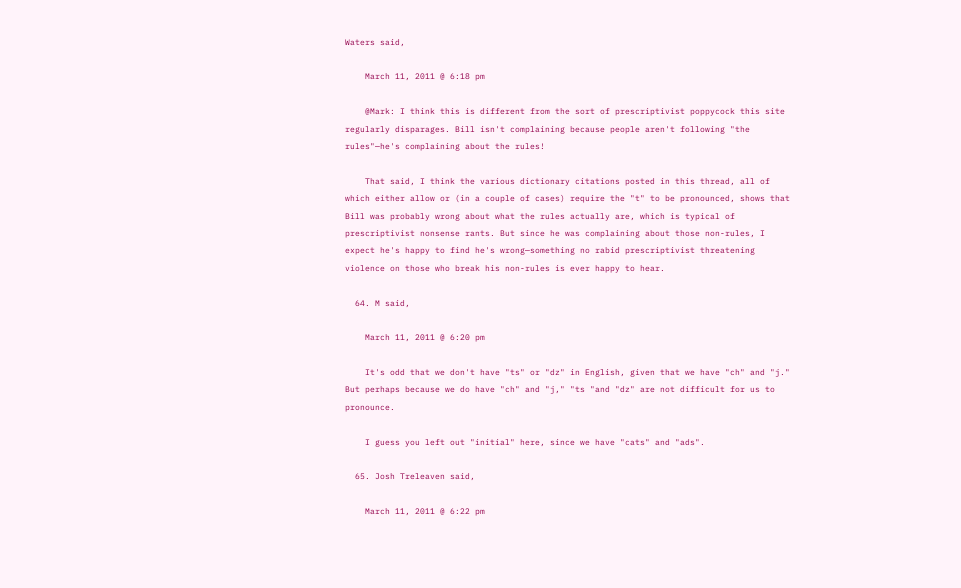Waters said,

    March 11, 2011 @ 6:18 pm

    @Mark: I think this is different from the sort of prescriptivist poppycock this site regularly disparages. Bill isn't complaining because people aren't following "the rules"—he's complaining about the rules!

    That said, I think the various dictionary citations posted in this thread, all of which either allow or (in a couple of cases) require the "t" to be pronounced, shows that Bill was probably wrong about what the rules actually are, which is typical of prescriptivist nonsense rants. But since he was complaining about those non-rules, I expect he's happy to find he's wrong—something no rabid prescriptivist threatening violence on those who break his non-rules is ever happy to hear.

  64. M said,

    March 11, 2011 @ 6:20 pm

    It's odd that we don't have "ts" or "dz" in English, given that we have "ch" and "j." But perhaps because we do have "ch" and "j," "ts "and "dz" are not difficult for us to pronounce.

    I guess you left out "initial" here, since we have "cats" and "ads".

  65. Josh Treleaven said,

    March 11, 2011 @ 6:22 pm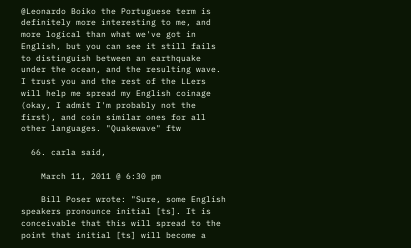@Leonardo Boiko the Portuguese term is definitely more interesting to me, and more logical than what we've got in English, but you can see it still fails to distinguish between an earthquake under the ocean, and the resulting wave. I trust you and the rest of the LLers will help me spread my English coinage (okay, I admit I'm probably not the first), and coin similar ones for all other languages. "Quakewave" ftw

  66. carla said,

    March 11, 2011 @ 6:30 pm

    Bill Poser wrote: "Sure, some English speakers pronounce initial [ts]. It is conceivable that this will spread to the point that initial [ts] will become a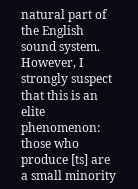natural part of the English sound system. However, I strongly suspect that this is an elite phenomenon: those who produce [ts] are a small minority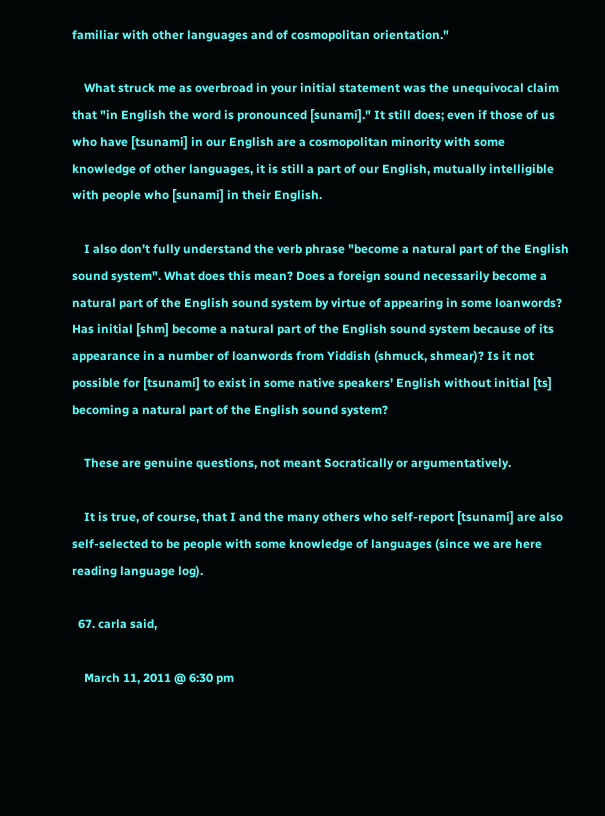familiar with other languages and of cosmopolitan orientation."

    What struck me as overbroad in your initial statement was the unequivocal claim that "in English the word is pronounced [sunami]." It still does; even if those of us who have [tsunami] in our English are a cosmopolitan minority with some knowledge of other languages, it is still a part of our English, mutually intelligible with people who [sunami] in their English.

    I also don't fully understand the verb phrase "become a natural part of the English sound system". What does this mean? Does a foreign sound necessarily become a natural part of the English sound system by virtue of appearing in some loanwords? Has initial [shm] become a natural part of the English sound system because of its appearance in a number of loanwords from Yiddish (shmuck, shmear)? Is it not possible for [tsunami] to exist in some native speakers' English without initial [ts] becoming a natural part of the English sound system?

    These are genuine questions, not meant Socratically or argumentatively.

    It is true, of course, that I and the many others who self-report [tsunami] are also self-selected to be people with some knowledge of languages (since we are here reading language log).

  67. carla said,

    March 11, 2011 @ 6:30 pm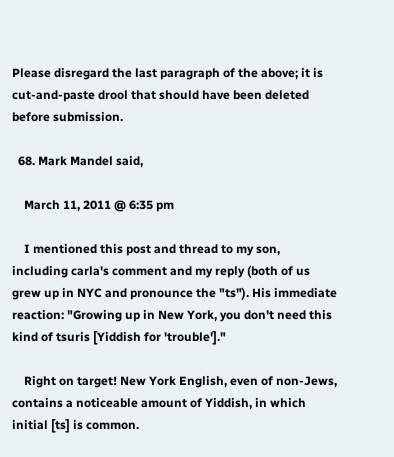Please disregard the last paragraph of the above; it is cut-and-paste drool that should have been deleted before submission.

  68. Mark Mandel said,

    March 11, 2011 @ 6:35 pm

    I mentioned this post and thread to my son, including carla's comment and my reply (both of us grew up in NYC and pronounce the "ts"). His immediate reaction: "Growing up in New York, you don't need this kind of tsuris [Yiddish for 'trouble']."

    Right on target! New York English, even of non-Jews, contains a noticeable amount of Yiddish, in which initial [ts] is common.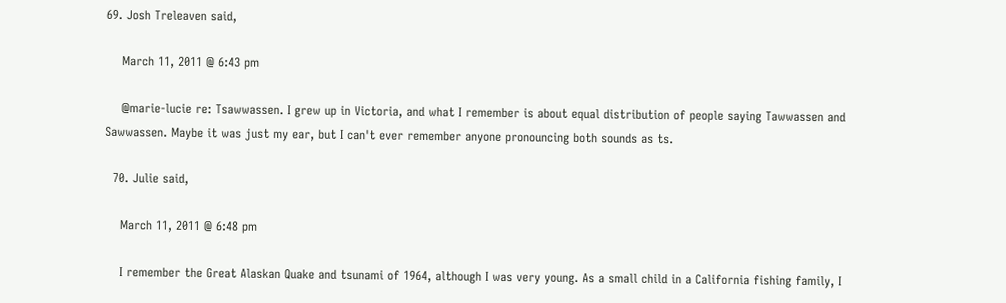69. Josh Treleaven said,

    March 11, 2011 @ 6:43 pm

    @marie-lucie re: Tsawwassen. I grew up in Victoria, and what I remember is about equal distribution of people saying Tawwassen and Sawwassen. Maybe it was just my ear, but I can't ever remember anyone pronouncing both sounds as ts.

  70. Julie said,

    March 11, 2011 @ 6:48 pm

    I remember the Great Alaskan Quake and tsunami of 1964, although I was very young. As a small child in a California fishing family, I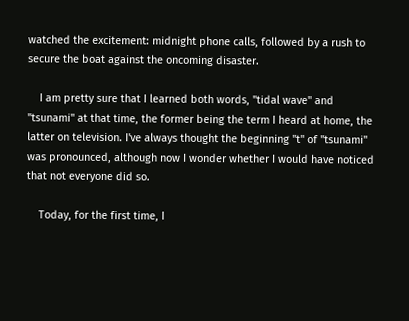watched the excitement: midnight phone calls, followed by a rush to secure the boat against the oncoming disaster.

    I am pretty sure that I learned both words, "tidal wave" and "tsunami" at that time, the former being the term I heard at home, the latter on television. I've always thought the beginning "t" of "tsunami" was pronounced, although now I wonder whether I would have noticed that not everyone did so.

    Today, for the first time, I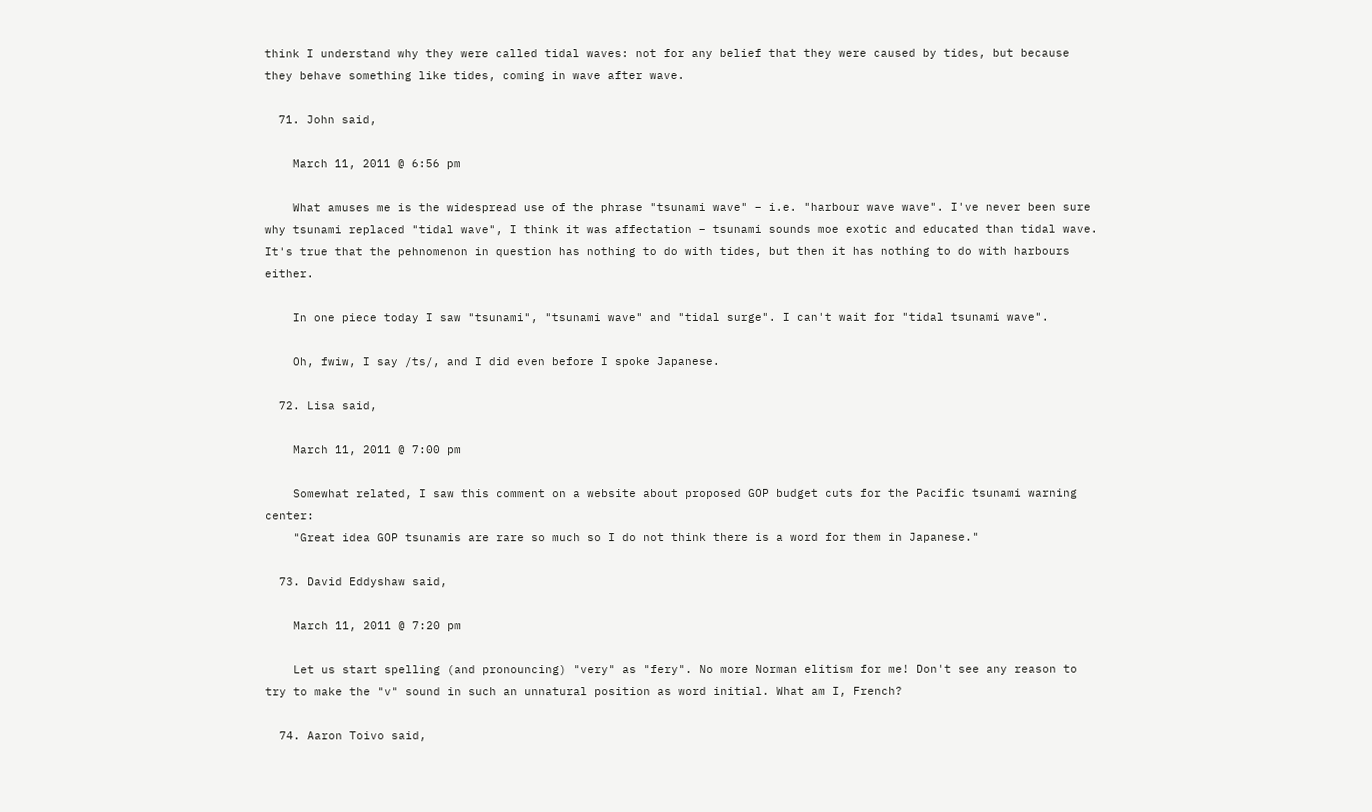think I understand why they were called tidal waves: not for any belief that they were caused by tides, but because they behave something like tides, coming in wave after wave.

  71. John said,

    March 11, 2011 @ 6:56 pm

    What amuses me is the widespread use of the phrase "tsunami wave" – i.e. "harbour wave wave". I've never been sure why tsunami replaced "tidal wave", I think it was affectation – tsunami sounds moe exotic and educated than tidal wave. It's true that the pehnomenon in question has nothing to do with tides, but then it has nothing to do with harbours either.

    In one piece today I saw "tsunami", "tsunami wave" and "tidal surge". I can't wait for "tidal tsunami wave".

    Oh, fwiw, I say /ts/, and I did even before I spoke Japanese.

  72. Lisa said,

    March 11, 2011 @ 7:00 pm

    Somewhat related, I saw this comment on a website about proposed GOP budget cuts for the Pacific tsunami warning center:
    "Great idea GOP tsunamis are rare so much so I do not think there is a word for them in Japanese."

  73. David Eddyshaw said,

    March 11, 2011 @ 7:20 pm

    Let us start spelling (and pronouncing) "very" as "fery". No more Norman elitism for me! Don't see any reason to try to make the "v" sound in such an unnatural position as word initial. What am I, French?

  74. Aaron Toivo said,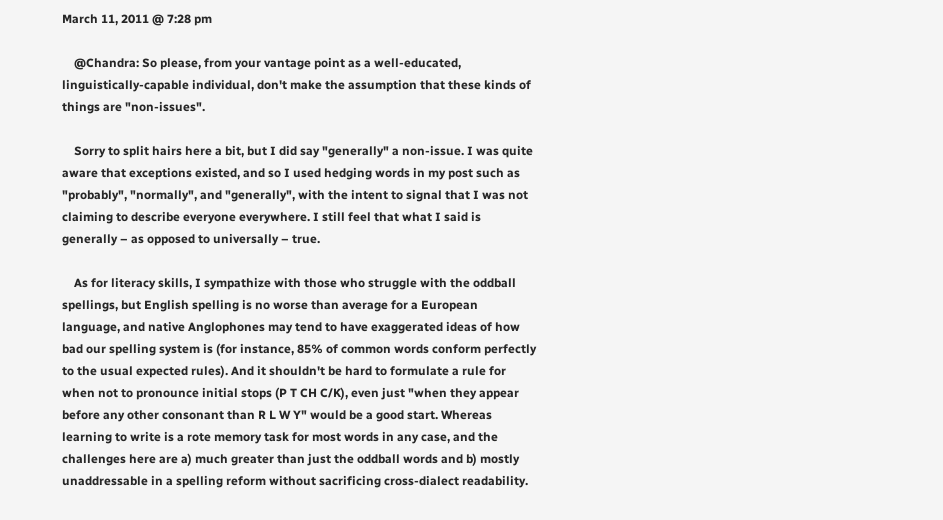March 11, 2011 @ 7:28 pm

    @Chandra: So please, from your vantage point as a well-educated, linguistically-capable individual, don't make the assumption that these kinds of things are "non-issues".

    Sorry to split hairs here a bit, but I did say "generally" a non-issue. I was quite aware that exceptions existed, and so I used hedging words in my post such as "probably", "normally", and "generally", with the intent to signal that I was not claiming to describe everyone everywhere. I still feel that what I said is generally – as opposed to universally – true.

    As for literacy skills, I sympathize with those who struggle with the oddball spellings, but English spelling is no worse than average for a European language, and native Anglophones may tend to have exaggerated ideas of how bad our spelling system is (for instance, 85% of common words conform perfectly to the usual expected rules). And it shouldn't be hard to formulate a rule for when not to pronounce initial stops (P T CH C/K), even just "when they appear before any other consonant than R L W Y" would be a good start. Whereas learning to write is a rote memory task for most words in any case, and the challenges here are a) much greater than just the oddball words and b) mostly unaddressable in a spelling reform without sacrificing cross-dialect readability.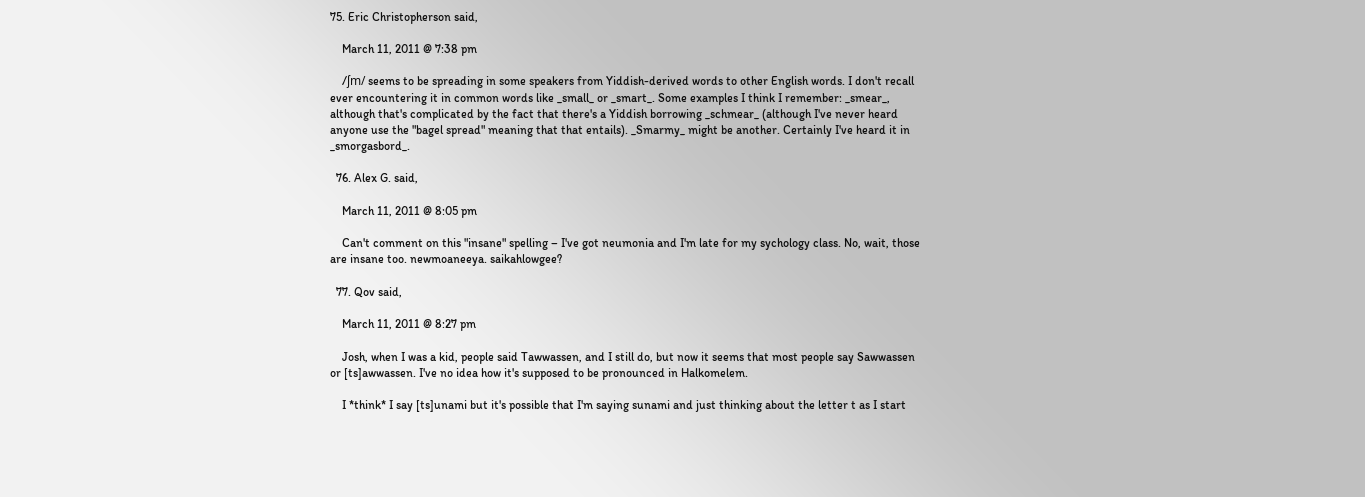75. Eric Christopherson said,

    March 11, 2011 @ 7:38 pm

    /ʃm/ seems to be spreading in some speakers from Yiddish-derived words to other English words. I don't recall ever encountering it in common words like _small_ or _smart_. Some examples I think I remember: _smear_, although that's complicated by the fact that there's a Yiddish borrowing _schmear_ (although I've never heard anyone use the "bagel spread" meaning that that entails). _Smarmy_ might be another. Certainly I've heard it in _smorgasbord_.

  76. Alex G. said,

    March 11, 2011 @ 8:05 pm

    Can't comment on this "insane" spelling – I've got neumonia and I'm late for my sychology class. No, wait, those are insane too. newmoaneeya. saikahlowgee?

  77. Qov said,

    March 11, 2011 @ 8:27 pm

    Josh, when I was a kid, people said Tawwassen, and I still do, but now it seems that most people say Sawwassen or [ts]awwassen. I've no idea how it's supposed to be pronounced in Halkomelem.

    I *think* I say [ts]unami but it's possible that I'm saying sunami and just thinking about the letter t as I start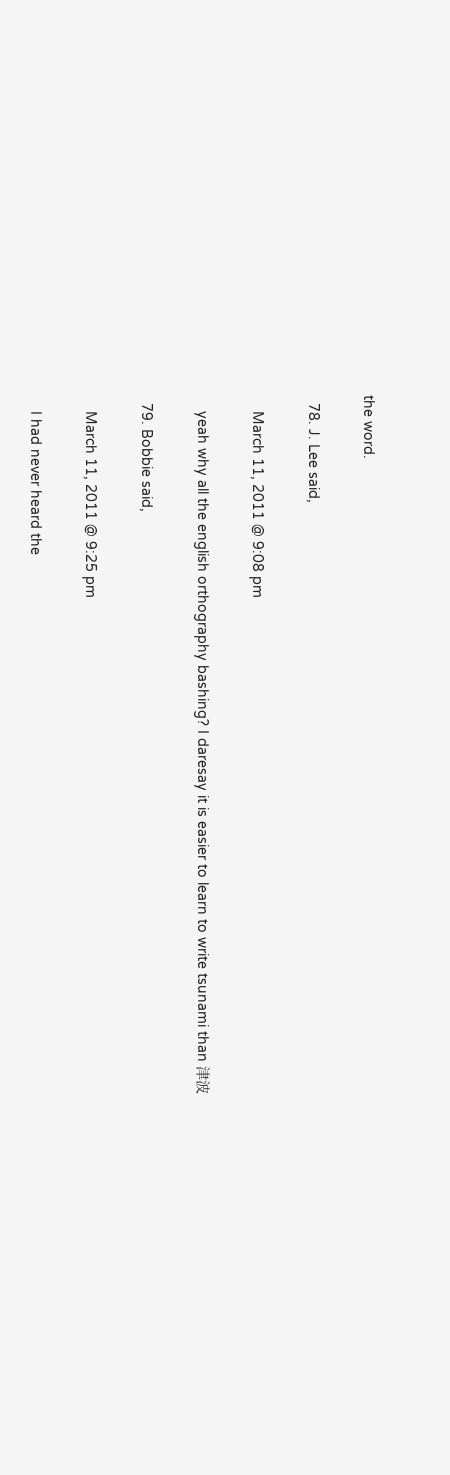the word.

  78. J. Lee said,

    March 11, 2011 @ 9:08 pm

    yeah why all the english orthography bashing? I daresay it is easier to learn to write tsunami than 津波

  79. Bobbie said,

    March 11, 2011 @ 9:25 pm

    I had never heard the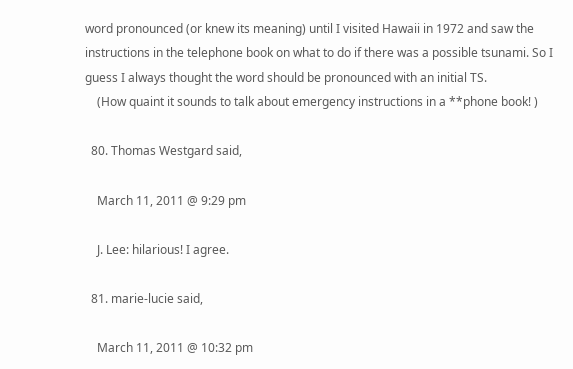word pronounced (or knew its meaning) until I visited Hawaii in 1972 and saw the instructions in the telephone book on what to do if there was a possible tsunami. So I guess I always thought the word should be pronounced with an initial TS.
    (How quaint it sounds to talk about emergency instructions in a **phone book! )

  80. Thomas Westgard said,

    March 11, 2011 @ 9:29 pm

    J. Lee: hilarious! I agree.

  81. marie-lucie said,

    March 11, 2011 @ 10:32 pm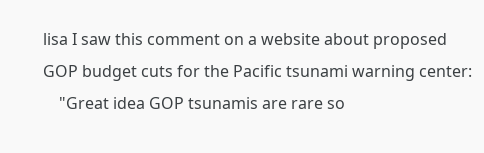lisa I saw this comment on a website about proposed GOP budget cuts for the Pacific tsunami warning center:
    "Great idea GOP tsunamis are rare so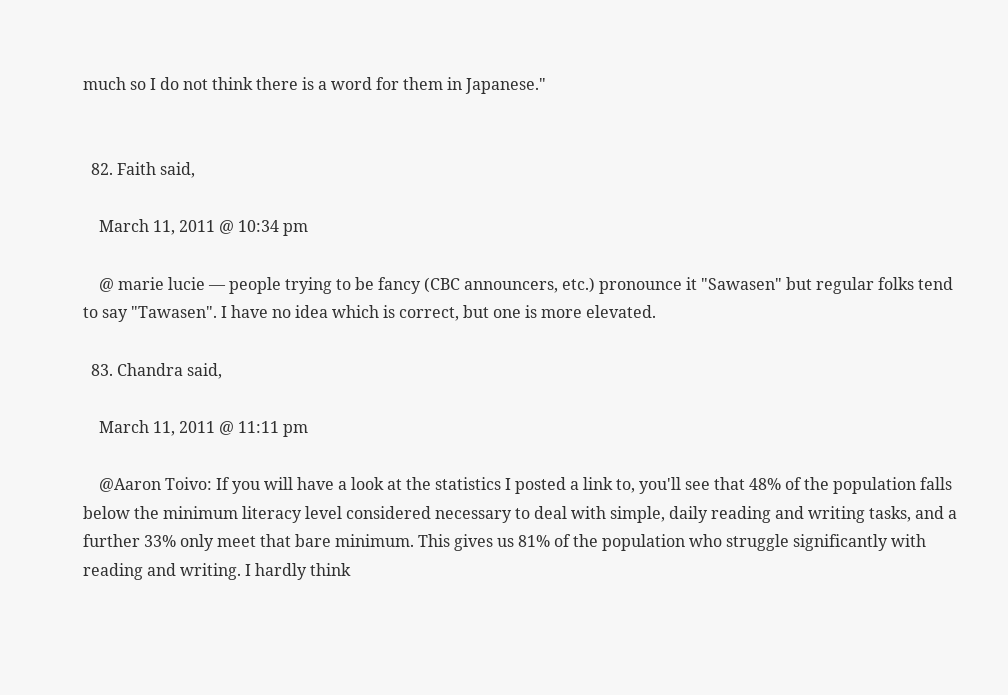much so I do not think there is a word for them in Japanese."


  82. Faith said,

    March 11, 2011 @ 10:34 pm

    @ marie lucie — people trying to be fancy (CBC announcers, etc.) pronounce it "Sawasen" but regular folks tend to say "Tawasen". I have no idea which is correct, but one is more elevated.

  83. Chandra said,

    March 11, 2011 @ 11:11 pm

    @Aaron Toivo: If you will have a look at the statistics I posted a link to, you'll see that 48% of the population falls below the minimum literacy level considered necessary to deal with simple, daily reading and writing tasks, and a further 33% only meet that bare minimum. This gives us 81% of the population who struggle significantly with reading and writing. I hardly think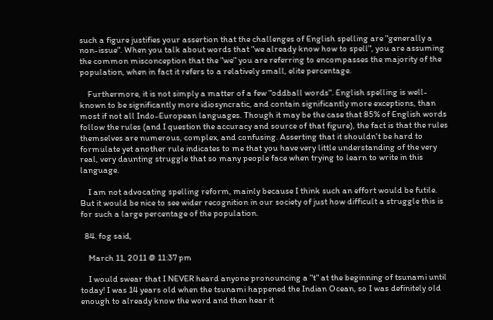such a figure justifies your assertion that the challenges of English spelling are "generally a non-issue". When you talk about words that "we already know how to spell", you are assuming the common misconception that the "we" you are referring to encompasses the majority of the population, when in fact it refers to a relatively small, elite percentage.

    Furthermore, it is not simply a matter of a few "oddball words". English spelling is well-known to be significantly more idiosyncratic, and contain significantly more exceptions, than most if not all Indo-European languages. Though it may be the case that 85% of English words follow the rules (and I question the accuracy and source of that figure), the fact is that the rules themselves are numerous, complex, and confusing. Asserting that it shouldn't be hard to formulate yet another rule indicates to me that you have very little understanding of the very real, very daunting struggle that so many people face when trying to learn to write in this language.

    I am not advocating spelling reform, mainly because I think such an effort would be futile. But it would be nice to see wider recognition in our society of just how difficult a struggle this is for such a large percentage of the population.

  84. fog said,

    March 11, 2011 @ 11:37 pm

    I would swear that I NEVER heard anyone pronouncing a "t" at the beginning of tsunami until today! I was 14 years old when the tsunami happened the Indian Ocean, so I was definitely old enough to already know the word and then hear it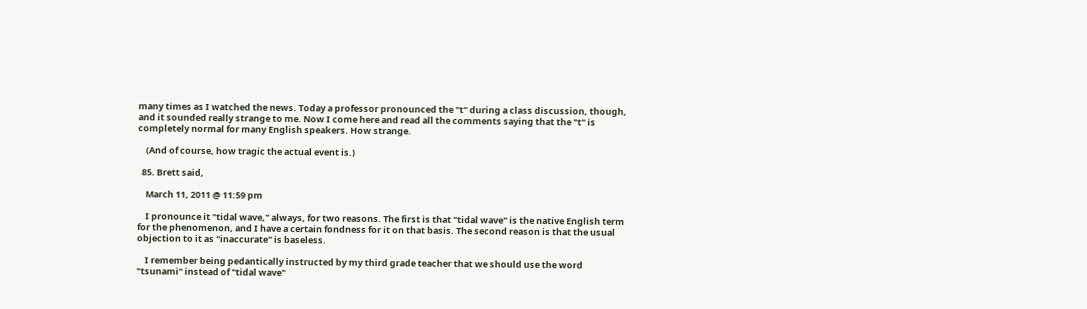many times as I watched the news. Today a professor pronounced the "t" during a class discussion, though, and it sounded really strange to me. Now I come here and read all the comments saying that the "t" is completely normal for many English speakers. How strange.

    (And of course, how tragic the actual event is.)

  85. Brett said,

    March 11, 2011 @ 11:59 pm

    I pronounce it "tidal wave," always, for two reasons. The first is that "tidal wave" is the native English term for the phenomenon, and I have a certain fondness for it on that basis. The second reason is that the usual objection to it as "inaccurate" is baseless.

    I remember being pedantically instructed by my third grade teacher that we should use the word "tsunami" instead of "tidal wave"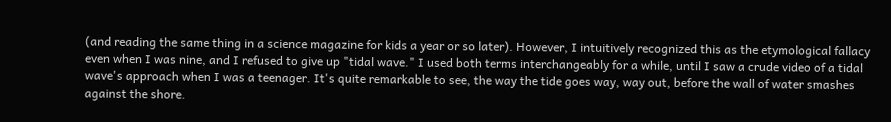(and reading the same thing in a science magazine for kids a year or so later). However, I intuitively recognized this as the etymological fallacy even when I was nine, and I refused to give up "tidal wave." I used both terms interchangeably for a while, until I saw a crude video of a tidal wave's approach when I was a teenager. It's quite remarkable to see, the way the tide goes way, way out, before the wall of water smashes against the shore.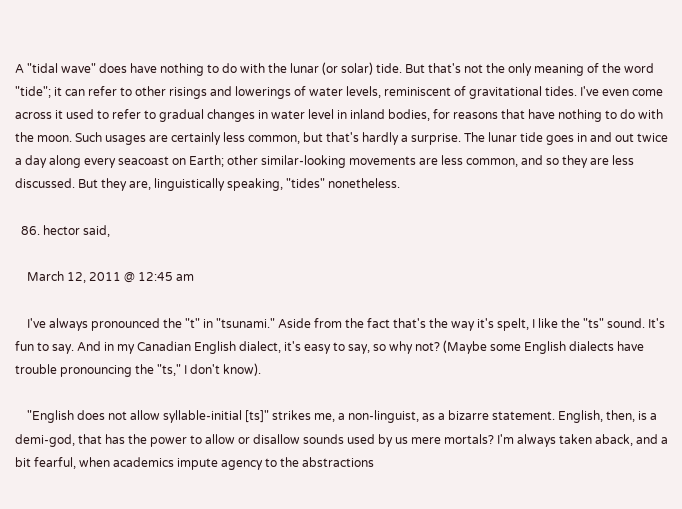A "tidal wave" does have nothing to do with the lunar (or solar) tide. But that's not the only meaning of the word "tide"; it can refer to other risings and lowerings of water levels, reminiscent of gravitational tides. I've even come across it used to refer to gradual changes in water level in inland bodies, for reasons that have nothing to do with the moon. Such usages are certainly less common, but that's hardly a surprise. The lunar tide goes in and out twice a day along every seacoast on Earth; other similar-looking movements are less common, and so they are less discussed. But they are, linguistically speaking, "tides" nonetheless.

  86. hector said,

    March 12, 2011 @ 12:45 am

    I've always pronounced the "t" in "tsunami." Aside from the fact that's the way it's spelt, I like the "ts" sound. It's fun to say. And in my Canadian English dialect, it's easy to say, so why not? (Maybe some English dialects have trouble pronouncing the "ts," I don't know).

    "English does not allow syllable-initial [ts]" strikes me, a non-linguist, as a bizarre statement. English, then, is a demi-god, that has the power to allow or disallow sounds used by us mere mortals? I'm always taken aback, and a bit fearful, when academics impute agency to the abstractions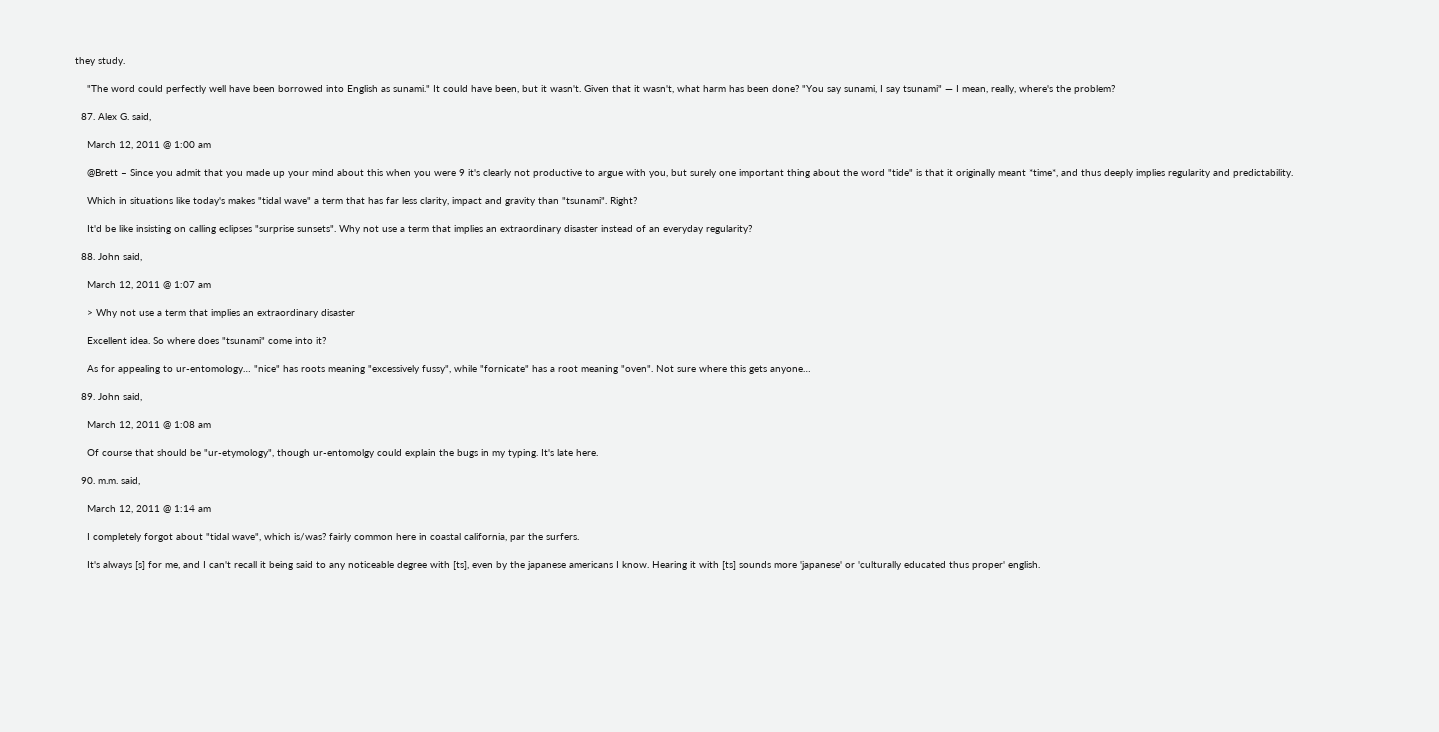they study.

    "The word could perfectly well have been borrowed into English as sunami." It could have been, but it wasn't. Given that it wasn't, what harm has been done? "You say sunami, I say tsunami" — I mean, really, where's the problem?

  87. Alex G. said,

    March 12, 2011 @ 1:00 am

    @Brett – Since you admit that you made up your mind about this when you were 9 it's clearly not productive to argue with you, but surely one important thing about the word "tide" is that it originally meant *time*, and thus deeply implies regularity and predictability.

    Which in situations like today's makes "tidal wave" a term that has far less clarity, impact and gravity than "tsunami". Right?

    It'd be like insisting on calling eclipses "surprise sunsets". Why not use a term that implies an extraordinary disaster instead of an everyday regularity?

  88. John said,

    March 12, 2011 @ 1:07 am

    > Why not use a term that implies an extraordinary disaster

    Excellent idea. So where does "tsunami" come into it?

    As for appealing to ur-entomology… "nice" has roots meaning "excessively fussy", while "fornicate" has a root meaning "oven". Not sure where this gets anyone…

  89. John said,

    March 12, 2011 @ 1:08 am

    Of course that should be "ur-etymology", though ur-entomolgy could explain the bugs in my typing. It's late here.

  90. m.m. said,

    March 12, 2011 @ 1:14 am

    I completely forgot about "tidal wave", which is/was? fairly common here in coastal california, par the surfers.

    It's always [s] for me, and I can't recall it being said to any noticeable degree with [ts], even by the japanese americans I know. Hearing it with [ts] sounds more 'japanese' or 'culturally educated thus proper' english.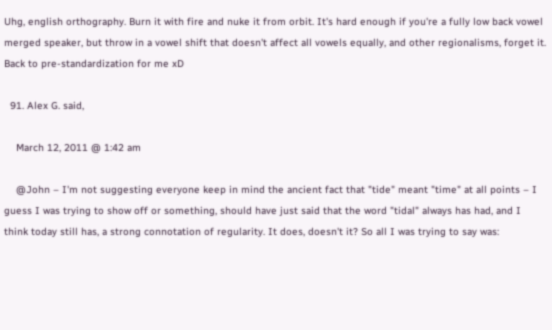Uhg, english orthography. Burn it with fire and nuke it from orbit. It's hard enough if you're a fully low back vowel merged speaker, but throw in a vowel shift that doesn't affect all vowels equally, and other regionalisms, forget it. Back to pre-standardization for me xD

  91. Alex G. said,

    March 12, 2011 @ 1:42 am

    @John – I'm not suggesting everyone keep in mind the ancient fact that "tide" meant "time" at all points – I guess I was trying to show off or something, should have just said that the word "tidal" always has had, and I think today still has, a strong connotation of regularity. It does, doesn't it? So all I was trying to say was: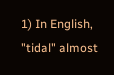1) In English, "tidal" almost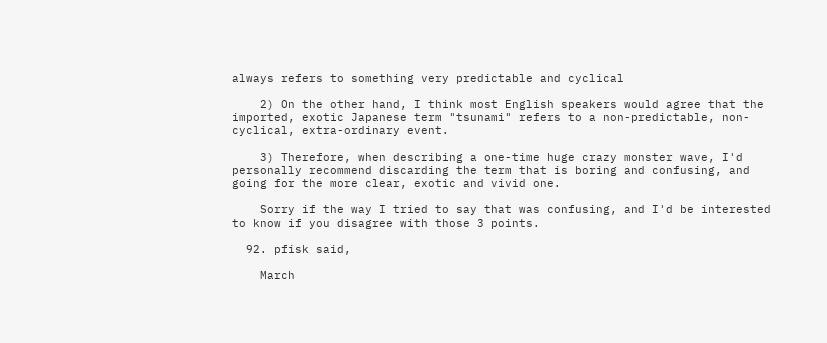always refers to something very predictable and cyclical

    2) On the other hand, I think most English speakers would agree that the imported, exotic Japanese term "tsunami" refers to a non-predictable, non-cyclical, extra-ordinary event.

    3) Therefore, when describing a one-time huge crazy monster wave, I'd personally recommend discarding the term that is boring and confusing, and going for the more clear, exotic and vivid one.

    Sorry if the way I tried to say that was confusing, and I'd be interested to know if you disagree with those 3 points.

  92. pfisk said,

    March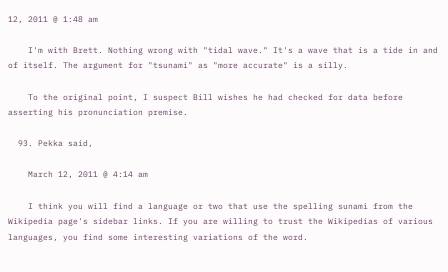12, 2011 @ 1:48 am

    I'm with Brett. Nothing wrong with "tidal wave." It's a wave that is a tide in and of itself. The argument for "tsunami" as "more accurate" is a silly.

    To the original point, I suspect Bill wishes he had checked for data before asserting his pronunciation premise.

  93. Pekka said,

    March 12, 2011 @ 4:14 am

    I think you will find a language or two that use the spelling sunami from the Wikipedia page's sidebar links. If you are willing to trust the Wikipedias of various languages, you find some interesting variations of the word.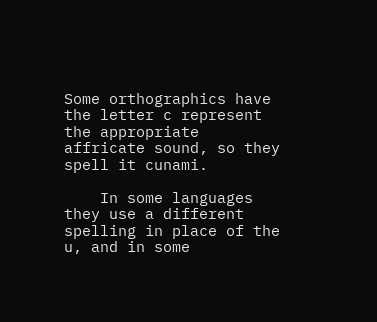Some orthographics have the letter c represent the appropriate affricate sound, so they spell it cunami.

    In some languages they use a different spelling in place of the u, and in some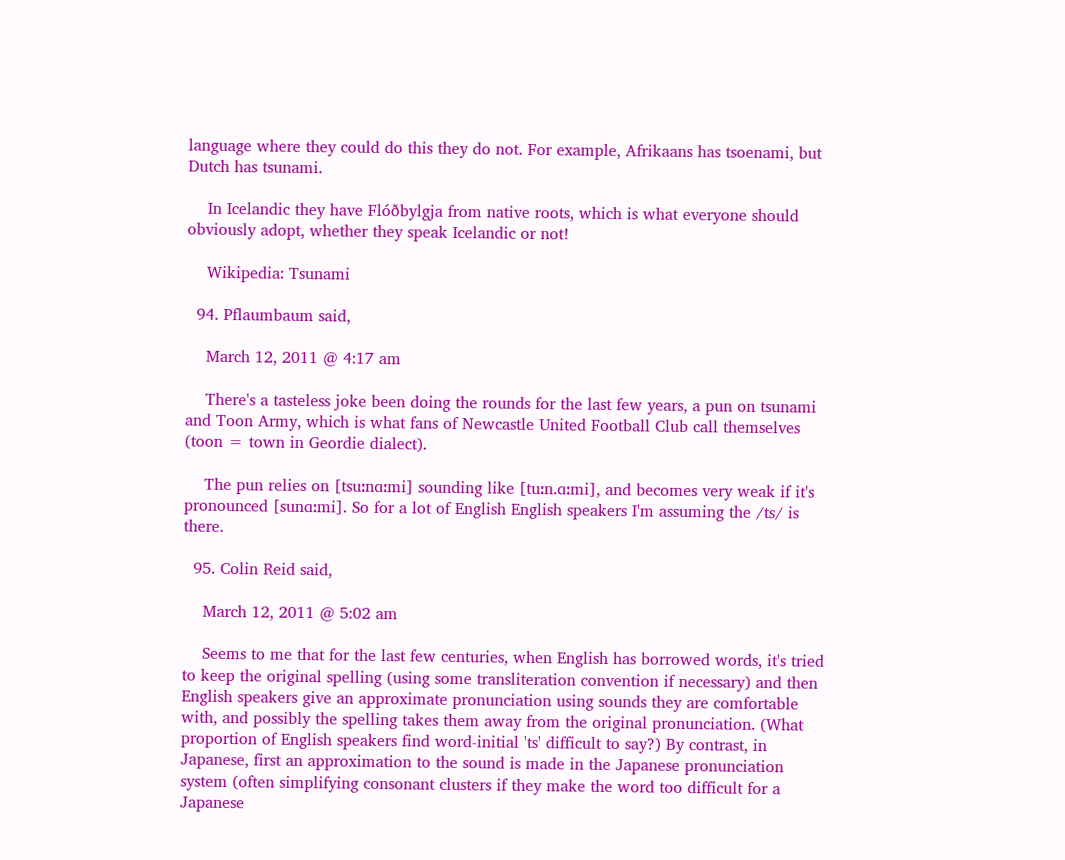language where they could do this they do not. For example, Afrikaans has tsoenami, but Dutch has tsunami.

    In Icelandic they have Flóðbylgja from native roots, which is what everyone should obviously adopt, whether they speak Icelandic or not!

    Wikipedia: Tsunami

  94. Pflaumbaum said,

    March 12, 2011 @ 4:17 am

    There's a tasteless joke been doing the rounds for the last few years, a pun on tsunami and Toon Army, which is what fans of Newcastle United Football Club call themselves (toon = town in Geordie dialect).

    The pun relies on [tsuːnɑːmi] sounding like [tuːn.ɑːmi], and becomes very weak if it's pronounced [sunɑːmi]. So for a lot of English English speakers I'm assuming the /ts/ is there.

  95. Colin Reid said,

    March 12, 2011 @ 5:02 am

    Seems to me that for the last few centuries, when English has borrowed words, it's tried to keep the original spelling (using some transliteration convention if necessary) and then English speakers give an approximate pronunciation using sounds they are comfortable with, and possibly the spelling takes them away from the original pronunciation. (What proportion of English speakers find word-initial 'ts' difficult to say?) By contrast, in Japanese, first an approximation to the sound is made in the Japanese pronunciation system (often simplifying consonant clusters if they make the word too difficult for a Japanese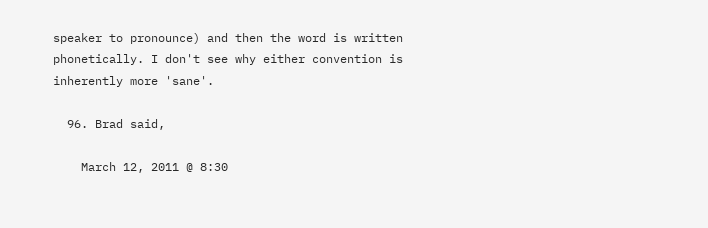speaker to pronounce) and then the word is written phonetically. I don't see why either convention is inherently more 'sane'.

  96. Brad said,

    March 12, 2011 @ 8:30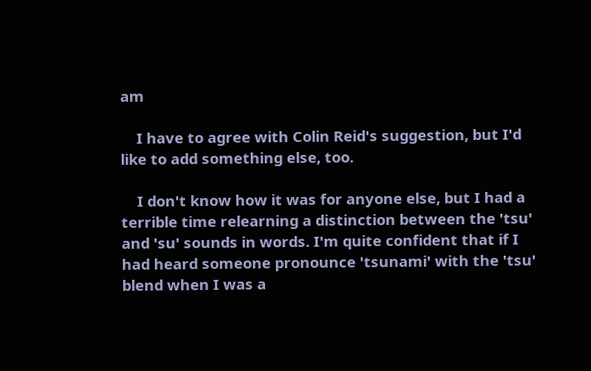am

    I have to agree with Colin Reid's suggestion, but I'd like to add something else, too.

    I don't know how it was for anyone else, but I had a terrible time relearning a distinction between the 'tsu' and 'su' sounds in words. I'm quite confident that if I had heard someone pronounce 'tsunami' with the 'tsu' blend when I was a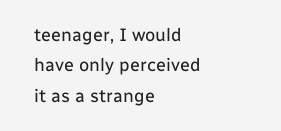teenager, I would have only perceived it as a strange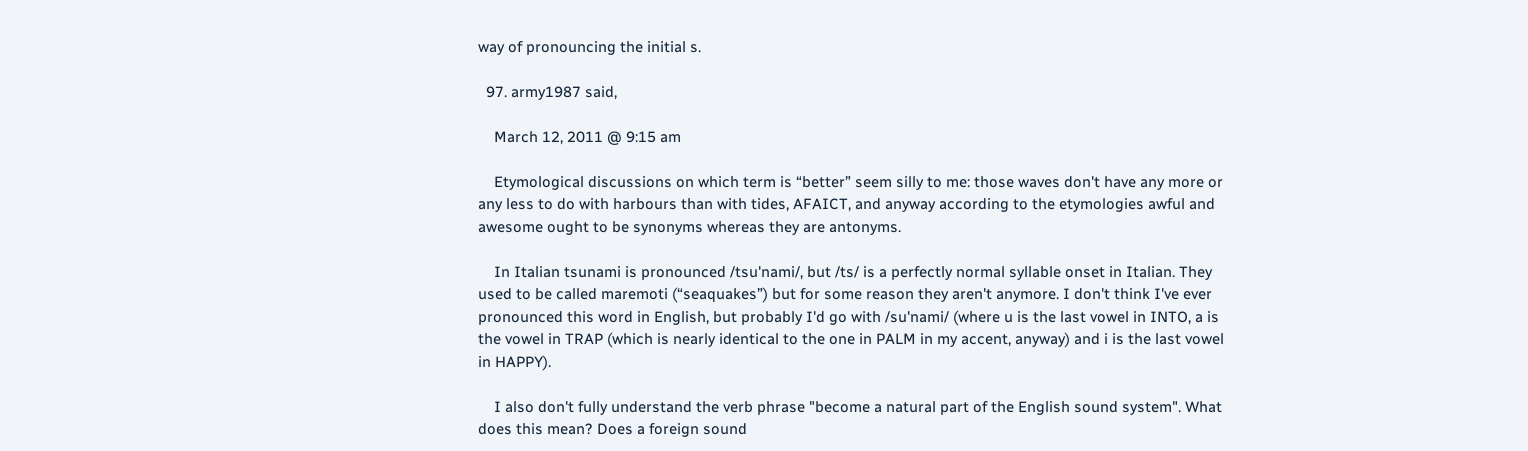way of pronouncing the initial s.

  97. army1987 said,

    March 12, 2011 @ 9:15 am

    Etymological discussions on which term is “better” seem silly to me: those waves don't have any more or any less to do with harbours than with tides, AFAICT, and anyway according to the etymologies awful and awesome ought to be synonyms whereas they are antonyms.

    In Italian tsunami is pronounced /tsu'nami/, but /ts/ is a perfectly normal syllable onset in Italian. They used to be called maremoti (“seaquakes”) but for some reason they aren't anymore. I don't think I've ever pronounced this word in English, but probably I'd go with /su'nami/ (where u is the last vowel in INTO, a is the vowel in TRAP (which is nearly identical to the one in PALM in my accent, anyway) and i is the last vowel in HAPPY).

    I also don't fully understand the verb phrase "become a natural part of the English sound system". What does this mean? Does a foreign sound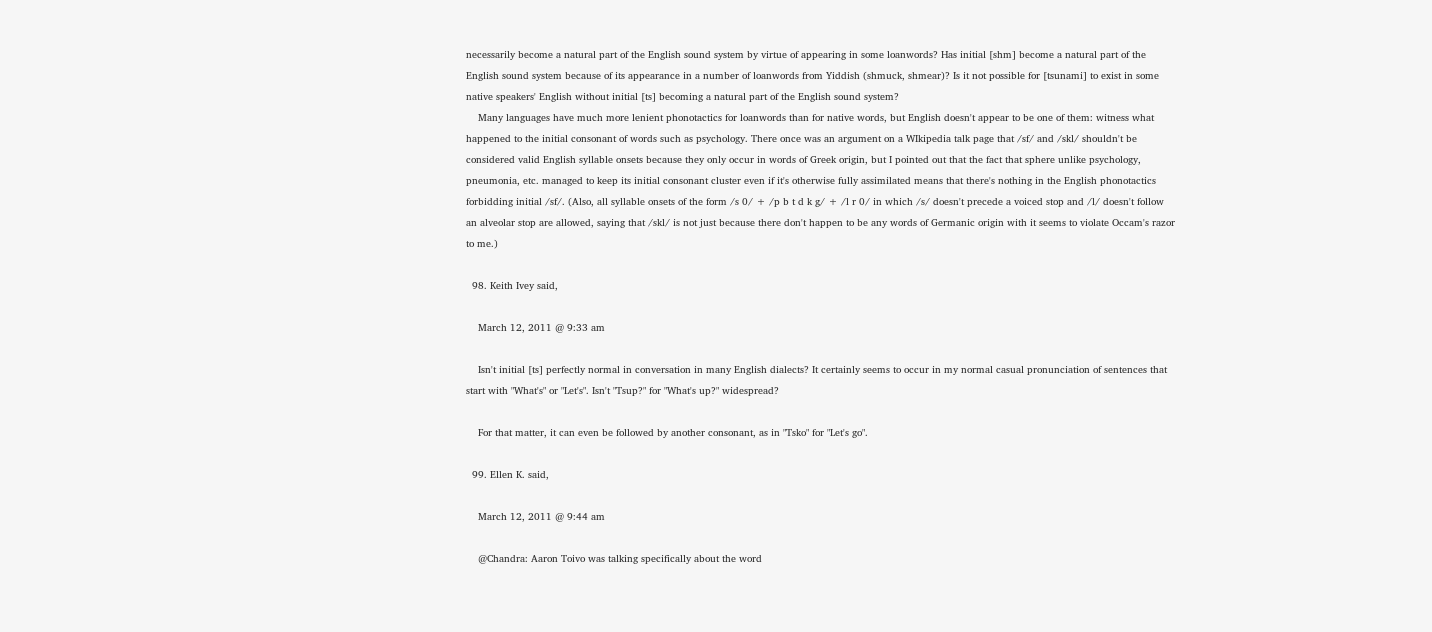necessarily become a natural part of the English sound system by virtue of appearing in some loanwords? Has initial [shm] become a natural part of the English sound system because of its appearance in a number of loanwords from Yiddish (shmuck, shmear)? Is it not possible for [tsunami] to exist in some native speakers' English without initial [ts] becoming a natural part of the English sound system?
    Many languages have much more lenient phonotactics for loanwords than for native words, but English doesn't appear to be one of them: witness what happened to the initial consonant of words such as psychology. There once was an argument on a WIkipedia talk page that /sf/ and /skl/ shouldn't be considered valid English syllable onsets because they only occur in words of Greek origin, but I pointed out that the fact that sphere unlike psychology, pneumonia, etc. managed to keep its initial consonant cluster even if it's otherwise fully assimilated means that there's nothing in the English phonotactics forbidding initial /sf/. (Also, all syllable onsets of the form /s 0/ + /p b t d k g/ + /l r 0/ in which /s/ doesn't precede a voiced stop and /l/ doesn't follow an alveolar stop are allowed, saying that /skl/ is not just because there don't happen to be any words of Germanic origin with it seems to violate Occam's razor to me.)

  98. Keith Ivey said,

    March 12, 2011 @ 9:33 am

    Isn't initial [ts] perfectly normal in conversation in many English dialects? It certainly seems to occur in my normal casual pronunciation of sentences that start with "What's" or "Let's". Isn't "Tsup?" for "What's up?" widespread?

    For that matter, it can even be followed by another consonant, as in "Tsko" for "Let's go".

  99. Ellen K. said,

    March 12, 2011 @ 9:44 am

    @Chandra: Aaron Toivo was talking specifically about the word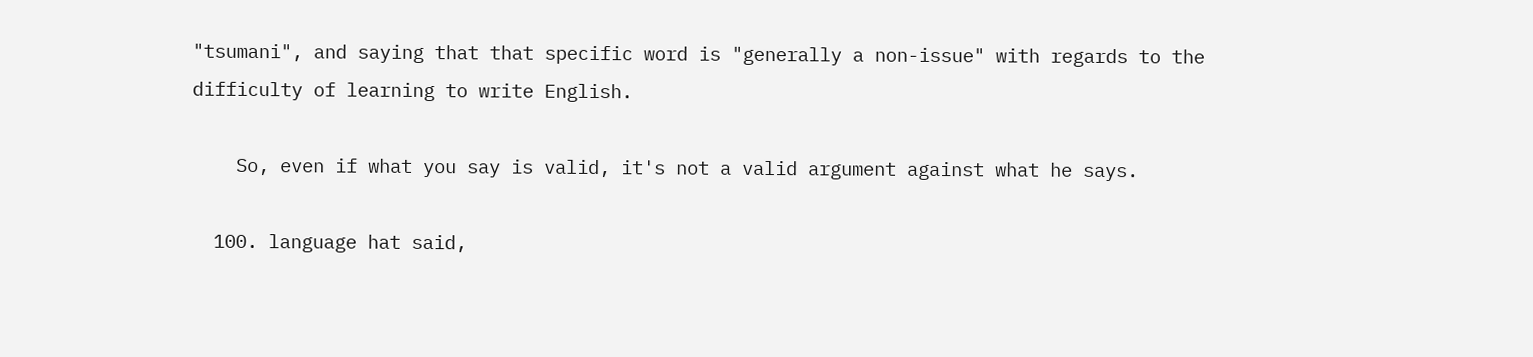"tsumani", and saying that that specific word is "generally a non-issue" with regards to the difficulty of learning to write English.

    So, even if what you say is valid, it's not a valid argument against what he says.

  100. language hat said,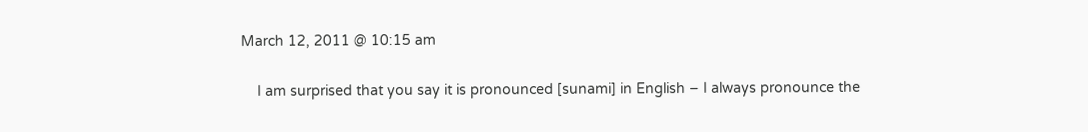March 12, 2011 @ 10:15 am

    I am surprised that you say it is pronounced [sunami] in English – I always pronounce the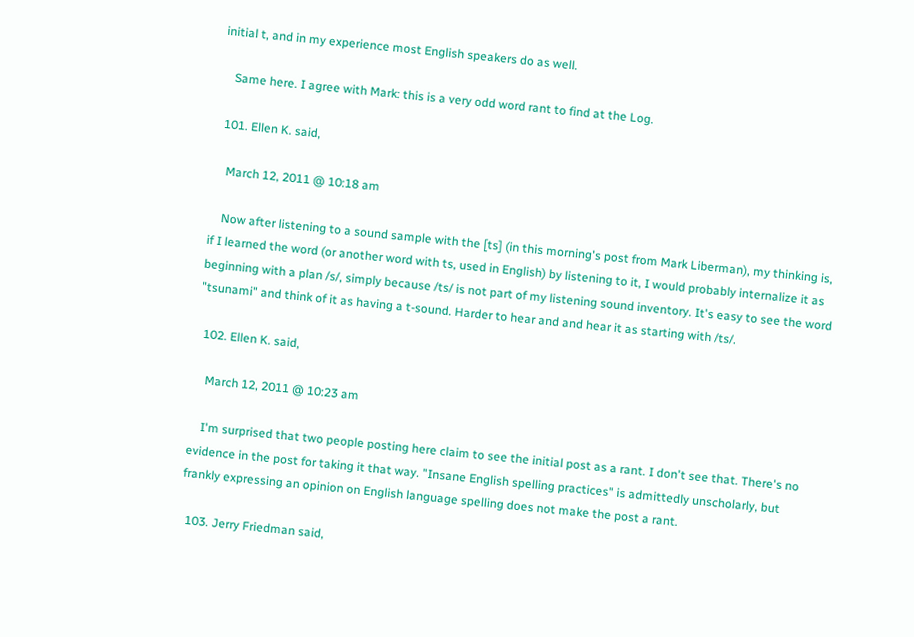initial t, and in my experience most English speakers do as well.

    Same here. I agree with Mark: this is a very odd word rant to find at the Log.

  101. Ellen K. said,

    March 12, 2011 @ 10:18 am

    Now after listening to a sound sample with the [ts] (in this morning's post from Mark Liberman), my thinking is, if I learned the word (or another word with ts, used in English) by listening to it, I would probably internalize it as beginning with a plan /s/, simply because /ts/ is not part of my listening sound inventory. It's easy to see the word "tsunami" and think of it as having a t-sound. Harder to hear and and hear it as starting with /ts/.

  102. Ellen K. said,

    March 12, 2011 @ 10:23 am

    I'm surprised that two people posting here claim to see the initial post as a rant. I don't see that. There's no evidence in the post for taking it that way. "Insane English spelling practices" is admittedly unscholarly, but frankly expressing an opinion on English language spelling does not make the post a rant.

  103. Jerry Friedman said,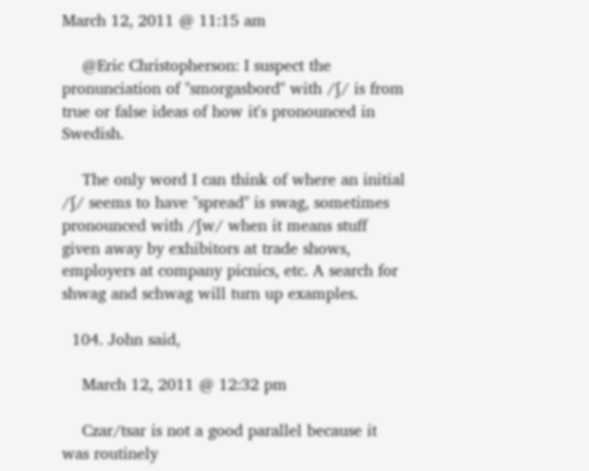March 12, 2011 @ 11:15 am

    @Eric Christopherson: I suspect the pronunciation of "smorgasbord" with /ʃ/ is from true or false ideas of how it's pronounced in Swedish.

    The only word I can think of where an initial /ʃ/ seems to have "spread" is swag, sometimes pronounced with /ʃw/ when it means stuff given away by exhibitors at trade shows, employers at company picnics, etc. A search for shwag and schwag will turn up examples.

  104. John said,

    March 12, 2011 @ 12:32 pm

    Czar/tsar is not a good parallel because it was routinely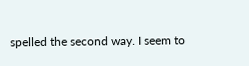spelled the second way. I seem to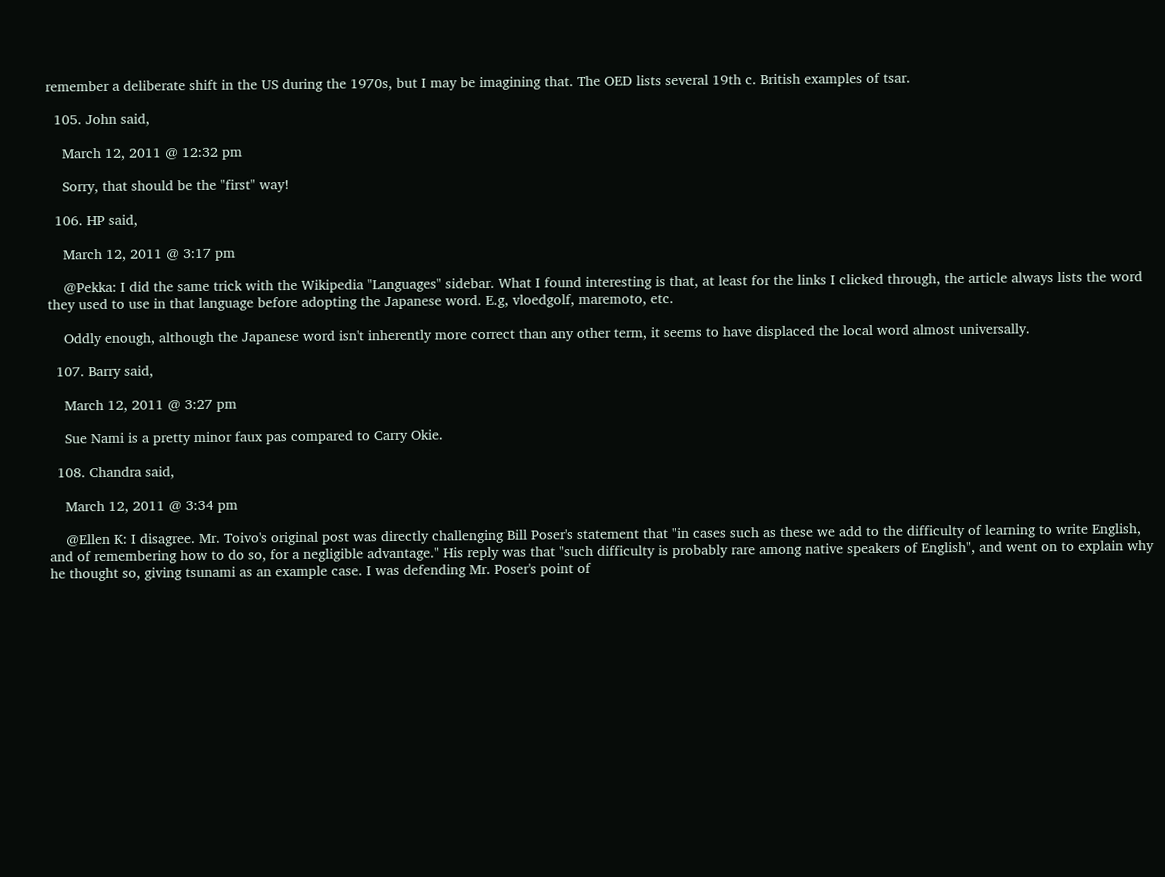remember a deliberate shift in the US during the 1970s, but I may be imagining that. The OED lists several 19th c. British examples of tsar.

  105. John said,

    March 12, 2011 @ 12:32 pm

    Sorry, that should be the "first" way!

  106. HP said,

    March 12, 2011 @ 3:17 pm

    @Pekka: I did the same trick with the Wikipedia "Languages" sidebar. What I found interesting is that, at least for the links I clicked through, the article always lists the word they used to use in that language before adopting the Japanese word. E.g, vloedgolf, maremoto, etc.

    Oddly enough, although the Japanese word isn't inherently more correct than any other term, it seems to have displaced the local word almost universally.

  107. Barry said,

    March 12, 2011 @ 3:27 pm

    Sue Nami is a pretty minor faux pas compared to Carry Okie.

  108. Chandra said,

    March 12, 2011 @ 3:34 pm

    @Ellen K: I disagree. Mr. Toivo's original post was directly challenging Bill Poser's statement that "in cases such as these we add to the difficulty of learning to write English, and of remembering how to do so, for a negligible advantage." His reply was that "such difficulty is probably rare among native speakers of English", and went on to explain why he thought so, giving tsunami as an example case. I was defending Mr. Poser's point of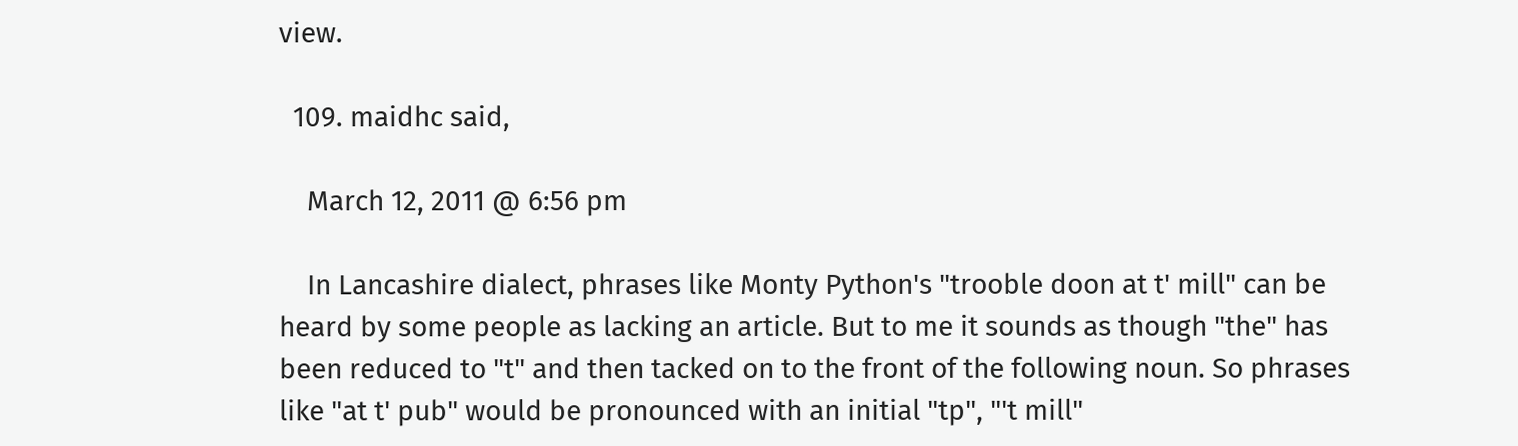view.

  109. maidhc said,

    March 12, 2011 @ 6:56 pm

    In Lancashire dialect, phrases like Monty Python's "trooble doon at t' mill" can be heard by some people as lacking an article. But to me it sounds as though "the" has been reduced to "t" and then tacked on to the front of the following noun. So phrases like "at t' pub" would be pronounced with an initial "tp", "'t mill"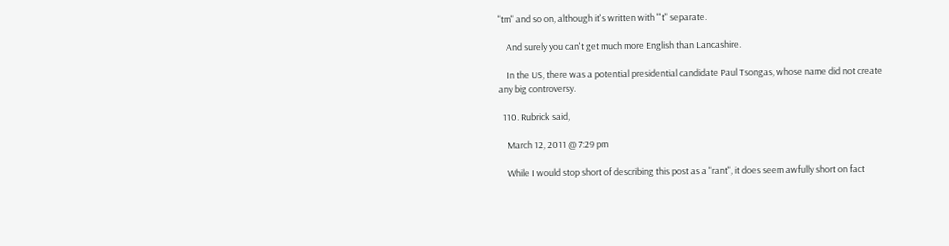"tm" and so on, although it's written with "'t" separate.

    And surely you can't get much more English than Lancashire.

    In the US, there was a potential presidential candidate Paul Tsongas, whose name did not create any big controversy.

  110. Rubrick said,

    March 12, 2011 @ 7:29 pm

    While I would stop short of describing this post as a "rant", it does seem awfully short on fact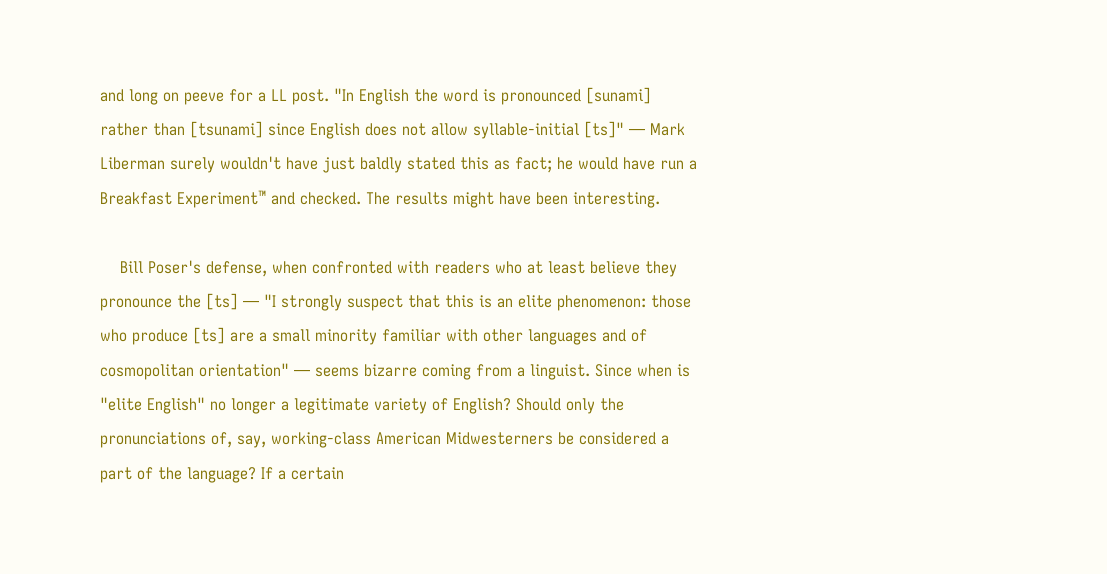and long on peeve for a LL post. "In English the word is pronounced [sunami] rather than [tsunami] since English does not allow syllable-initial [ts]" — Mark Liberman surely wouldn't have just baldly stated this as fact; he would have run a Breakfast Experiment™ and checked. The results might have been interesting.

    Bill Poser's defense, when confronted with readers who at least believe they pronounce the [ts] — "I strongly suspect that this is an elite phenomenon: those who produce [ts] are a small minority familiar with other languages and of cosmopolitan orientation" — seems bizarre coming from a linguist. Since when is "elite English" no longer a legitimate variety of English? Should only the pronunciations of, say, working-class American Midwesterners be considered a part of the language? If a certain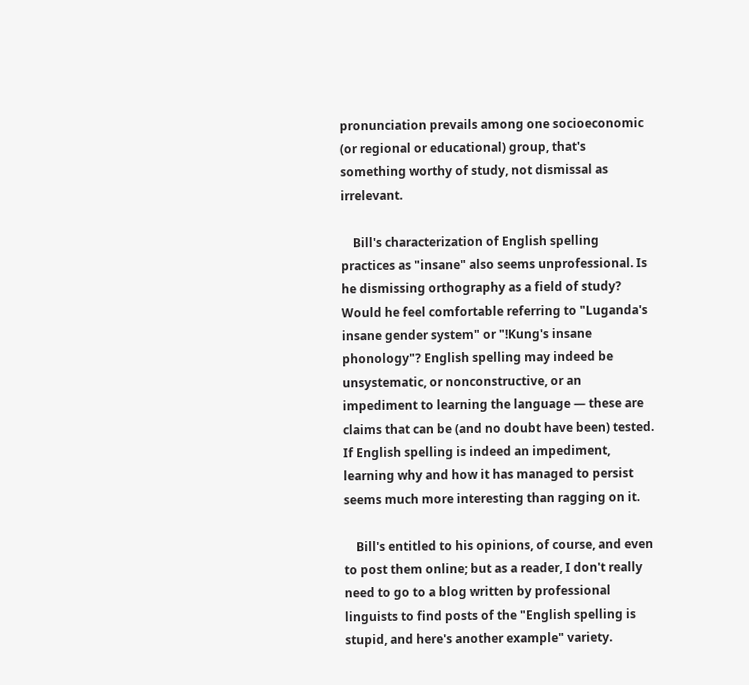pronunciation prevails among one socioeconomic (or regional or educational) group, that's something worthy of study, not dismissal as irrelevant.

    Bill's characterization of English spelling practices as "insane" also seems unprofessional. Is he dismissing orthography as a field of study? Would he feel comfortable referring to "Luganda's insane gender system" or "!Kung's insane phonology"? English spelling may indeed be unsystematic, or nonconstructive, or an impediment to learning the language — these are claims that can be (and no doubt have been) tested. If English spelling is indeed an impediment, learning why and how it has managed to persist seems much more interesting than ragging on it.

    Bill's entitled to his opinions, of course, and even to post them online; but as a reader, I don't really need to go to a blog written by professional linguists to find posts of the "English spelling is stupid, and here's another example" variety.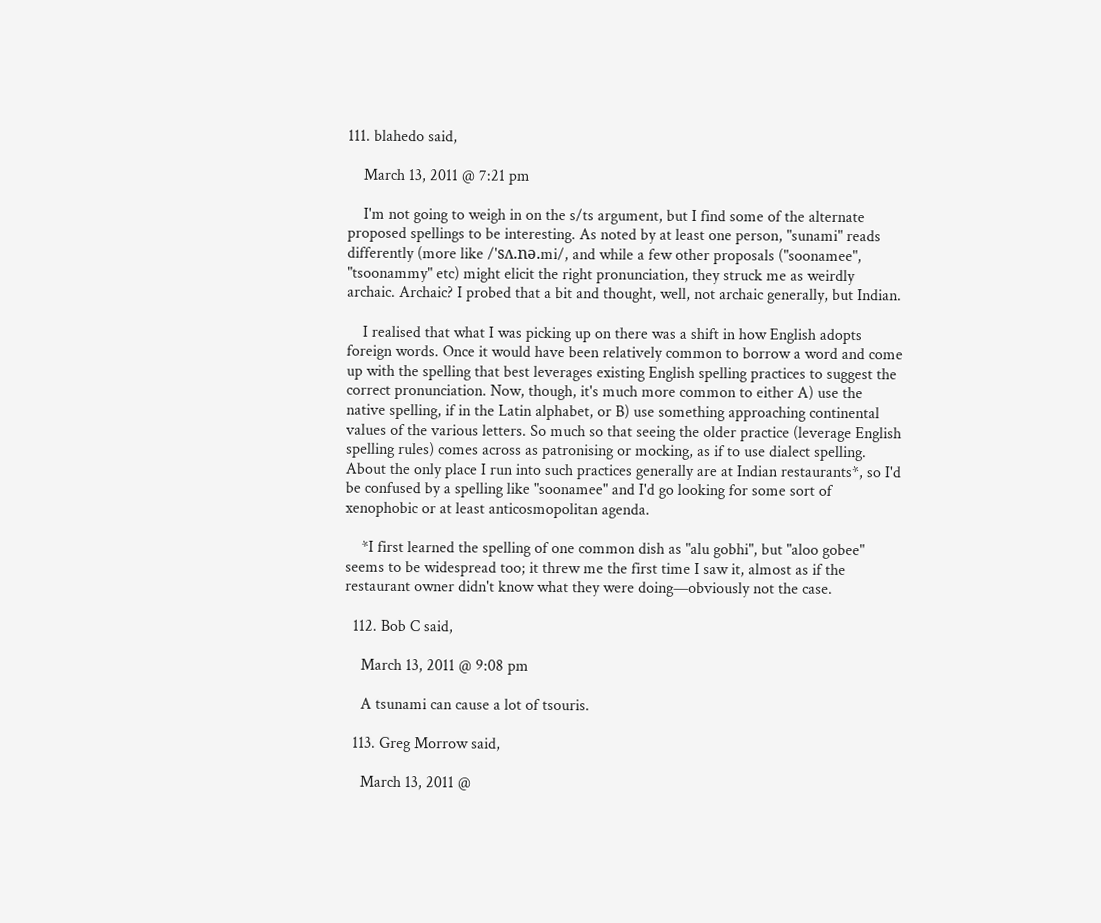111. blahedo said,

    March 13, 2011 @ 7:21 pm

    I'm not going to weigh in on the s/ts argument, but I find some of the alternate proposed spellings to be interesting. As noted by at least one person, "sunami" reads differently (more like /'sʌ.nə.mi/, and while a few other proposals ("soonamee", "tsoonammy" etc) might elicit the right pronunciation, they struck me as weirdly archaic. Archaic? I probed that a bit and thought, well, not archaic generally, but Indian.

    I realised that what I was picking up on there was a shift in how English adopts foreign words. Once it would have been relatively common to borrow a word and come up with the spelling that best leverages existing English spelling practices to suggest the correct pronunciation. Now, though, it's much more common to either A) use the native spelling, if in the Latin alphabet, or B) use something approaching continental values of the various letters. So much so that seeing the older practice (leverage English spelling rules) comes across as patronising or mocking, as if to use dialect spelling. About the only place I run into such practices generally are at Indian restaurants*, so I'd be confused by a spelling like "soonamee" and I'd go looking for some sort of xenophobic or at least anticosmopolitan agenda.

    *I first learned the spelling of one common dish as "alu gobhi", but "aloo gobee" seems to be widespread too; it threw me the first time I saw it, almost as if the restaurant owner didn't know what they were doing—obviously not the case.

  112. Bob C said,

    March 13, 2011 @ 9:08 pm

    A tsunami can cause a lot of tsouris.

  113. Greg Morrow said,

    March 13, 2011 @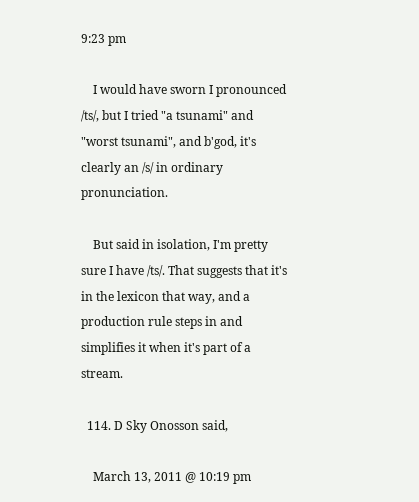9:23 pm

    I would have sworn I pronounced /ts/, but I tried "a tsunami" and "worst tsunami", and b'god, it's clearly an /s/ in ordinary pronunciation.

    But said in isolation, I'm pretty sure I have /ts/. That suggests that it's in the lexicon that way, and a production rule steps in and simplifies it when it's part of a stream.

  114. D Sky Onosson said,

    March 13, 2011 @ 10:19 pm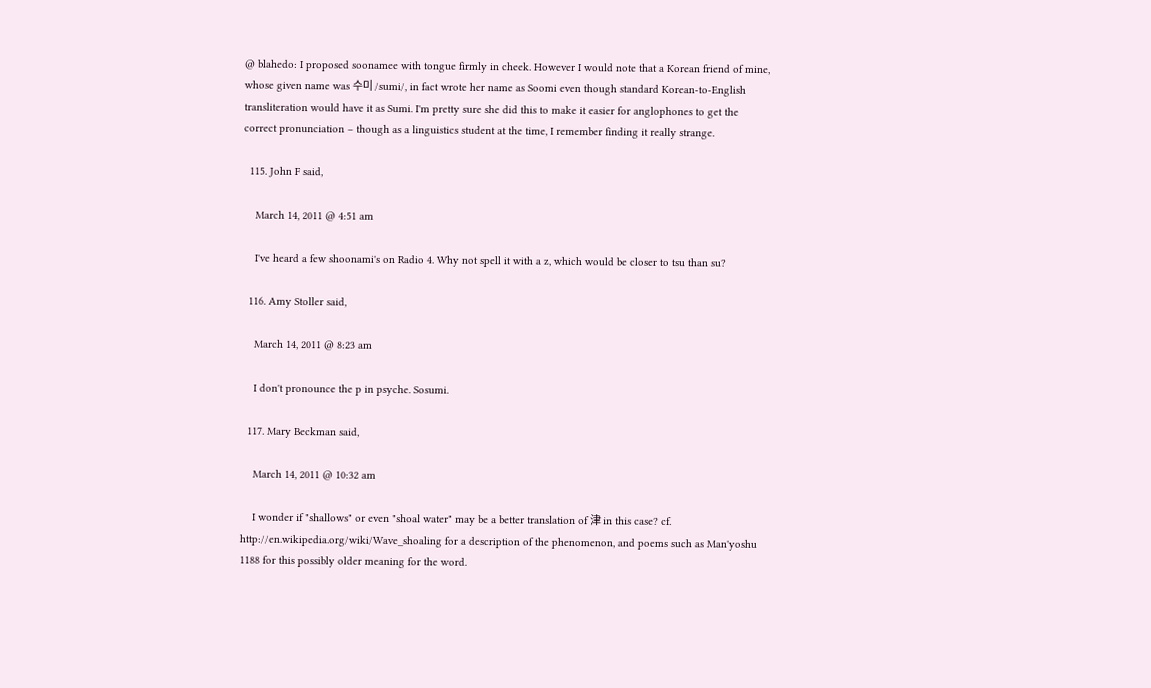@ blahedo: I proposed soonamee with tongue firmly in cheek. However I would note that a Korean friend of mine, whose given name was 수미 /sumi/, in fact wrote her name as Soomi even though standard Korean-to-English transliteration would have it as Sumi. I'm pretty sure she did this to make it easier for anglophones to get the correct pronunciation – though as a linguistics student at the time, I remember finding it really strange.

  115. John F said,

    March 14, 2011 @ 4:51 am

    I've heard a few shoonami's on Radio 4. Why not spell it with a z, which would be closer to tsu than su?

  116. Amy Stoller said,

    March 14, 2011 @ 8:23 am

    I don't pronounce the p in psyche. Sosumi.

  117. Mary Beckman said,

    March 14, 2011 @ 10:32 am

    I wonder if "shallows" or even "shoal water" may be a better translation of 津 in this case? cf. http://en.wikipedia.org/wiki/Wave_shoaling for a description of the phenomenon, and poems such as Man'yoshu 1188 for this possibly older meaning for the word.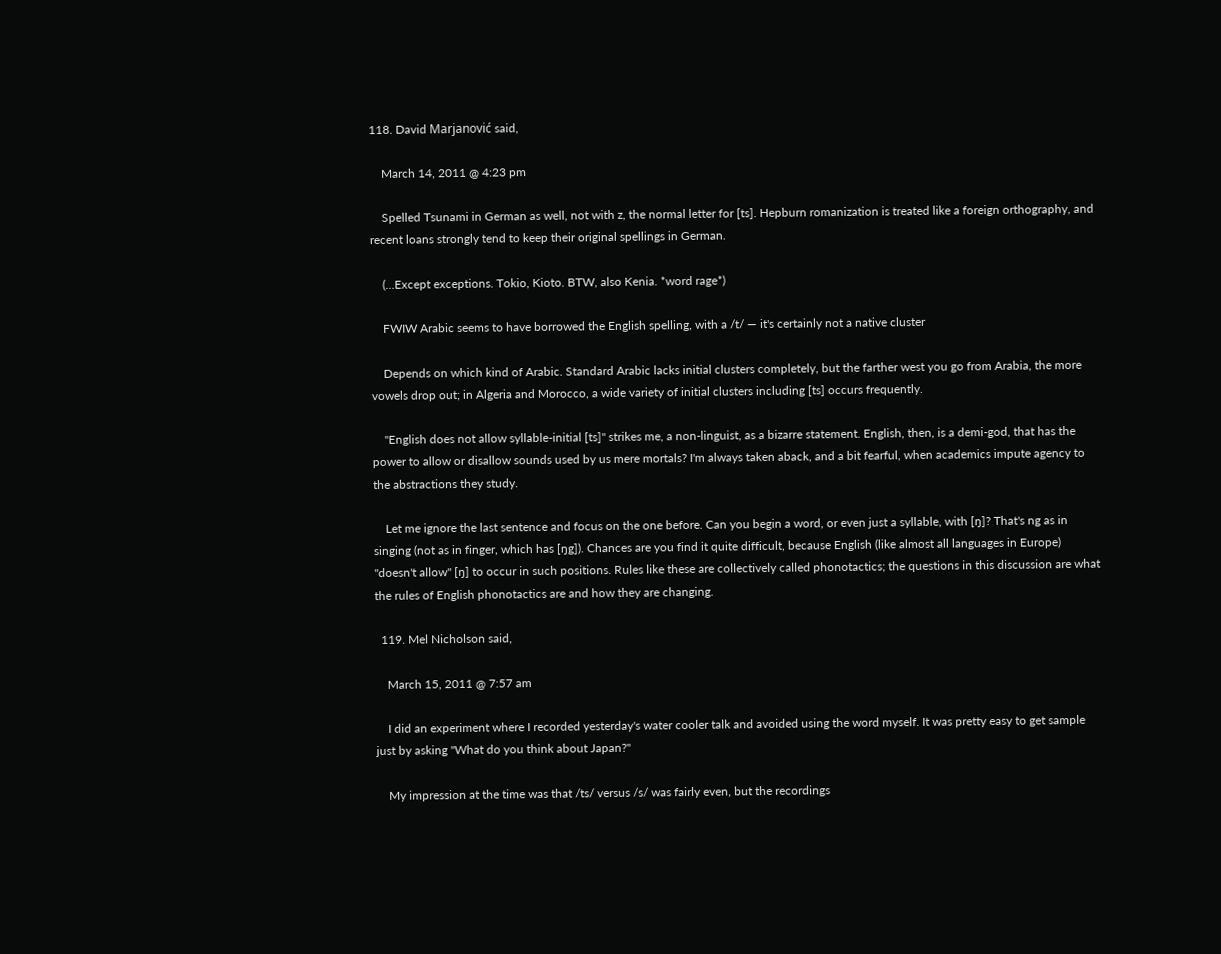118. David Marjanović said,

    March 14, 2011 @ 4:23 pm

    Spelled Tsunami in German as well, not with z, the normal letter for [ts]. Hepburn romanization is treated like a foreign orthography, and recent loans strongly tend to keep their original spellings in German.

    (…Except exceptions. Tokio, Kioto. BTW, also Kenia. *word rage*)

    FWIW Arabic seems to have borrowed the English spelling, with a /t/ — it's certainly not a native cluster

    Depends on which kind of Arabic. Standard Arabic lacks initial clusters completely, but the farther west you go from Arabia, the more vowels drop out; in Algeria and Morocco, a wide variety of initial clusters including [ts] occurs frequently.

    "English does not allow syllable-initial [ts]" strikes me, a non-linguist, as a bizarre statement. English, then, is a demi-god, that has the power to allow or disallow sounds used by us mere mortals? I'm always taken aback, and a bit fearful, when academics impute agency to the abstractions they study.

    Let me ignore the last sentence and focus on the one before. Can you begin a word, or even just a syllable, with [ŋ]? That's ng as in singing (not as in finger, which has [ŋg]). Chances are you find it quite difficult, because English (like almost all languages in Europe) "doesn't allow" [ŋ] to occur in such positions. Rules like these are collectively called phonotactics; the questions in this discussion are what the rules of English phonotactics are and how they are changing.

  119. Mel Nicholson said,

    March 15, 2011 @ 7:57 am

    I did an experiment where I recorded yesterday's water cooler talk and avoided using the word myself. It was pretty easy to get sample just by asking "What do you think about Japan?"

    My impression at the time was that /ts/ versus /s/ was fairly even, but the recordings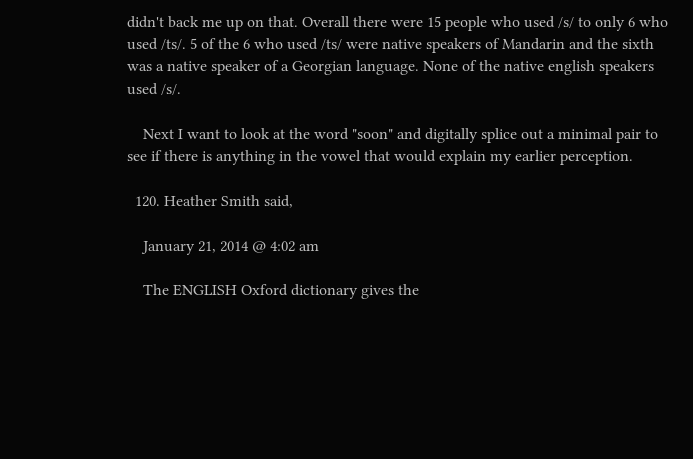didn't back me up on that. Overall there were 15 people who used /s/ to only 6 who used /ts/. 5 of the 6 who used /ts/ were native speakers of Mandarin and the sixth was a native speaker of a Georgian language. None of the native english speakers used /s/.

    Next I want to look at the word "soon" and digitally splice out a minimal pair to see if there is anything in the vowel that would explain my earlier perception.

  120. Heather Smith said,

    January 21, 2014 @ 4:02 am

    The ENGLISH Oxford dictionary gives the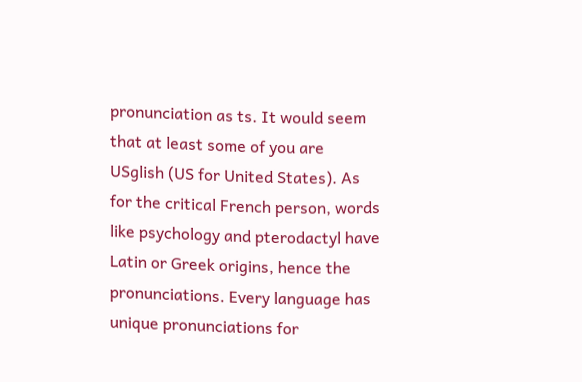pronunciation as ts. It would seem that at least some of you are USglish (US for United States). As for the critical French person, words like psychology and pterodactyl have Latin or Greek origins, hence the pronunciations. Every language has unique pronunciations for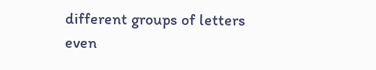different groups of letters even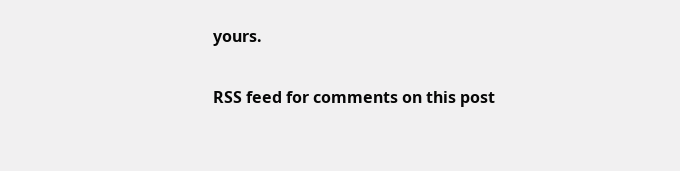yours.

RSS feed for comments on this post